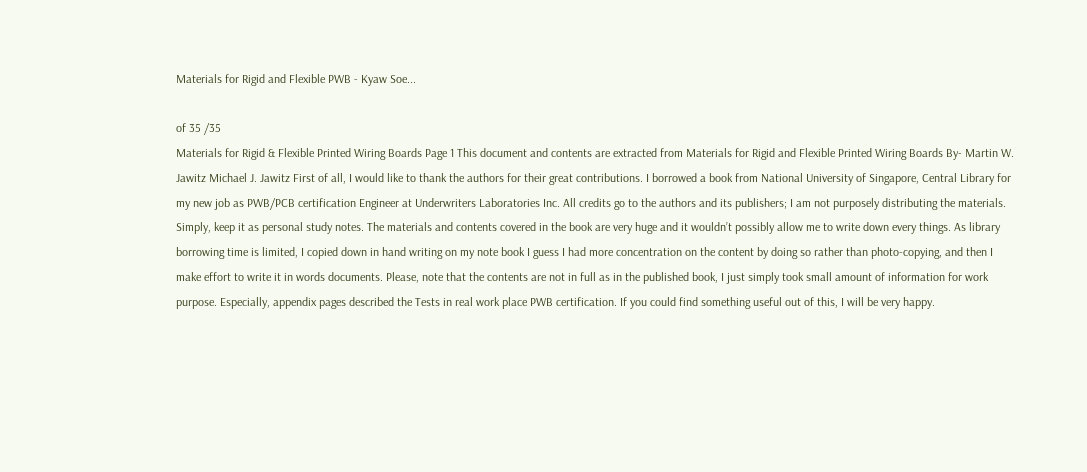Materials for Rigid and Flexible PWB - Kyaw Soe...

of 35 /35
Materials for Rigid & Flexible Printed Wiring Boards Page 1 This document and contents are extracted from Materials for Rigid and Flexible Printed Wiring Boards By- Martin W. Jawitz Michael J. Jawitz First of all, I would like to thank the authors for their great contributions. I borrowed a book from National University of Singapore, Central Library for my new job as PWB/PCB certification Engineer at Underwriters Laboratories Inc. All credits go to the authors and its publishers; I am not purposely distributing the materials. Simply, keep it as personal study notes. The materials and contents covered in the book are very huge and it wouldn’t possibly allow me to write down every things. As library borrowing time is limited, I copied down in hand writing on my note book I guess I had more concentration on the content by doing so rather than photo-copying, and then I make effort to write it in words documents. Please, note that the contents are not in full as in the published book, I just simply took small amount of information for work purpose. Especially, appendix pages described the Tests in real work place PWB certification. If you could find something useful out of this, I will be very happy.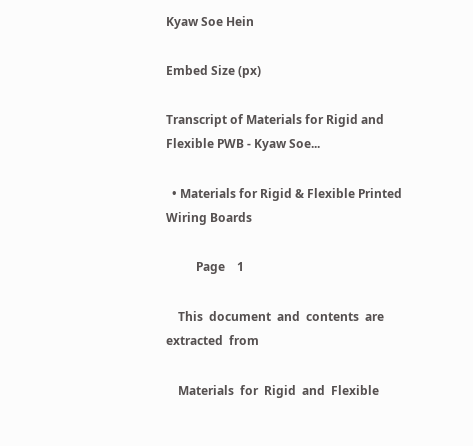Kyaw Soe Hein

Embed Size (px)

Transcript of Materials for Rigid and Flexible PWB - Kyaw Soe...

  • Materials for Rigid & Flexible Printed Wiring Boards

          Page    1

    This  document  and  contents  are  extracted  from

    Materials  for  Rigid  and  Flexible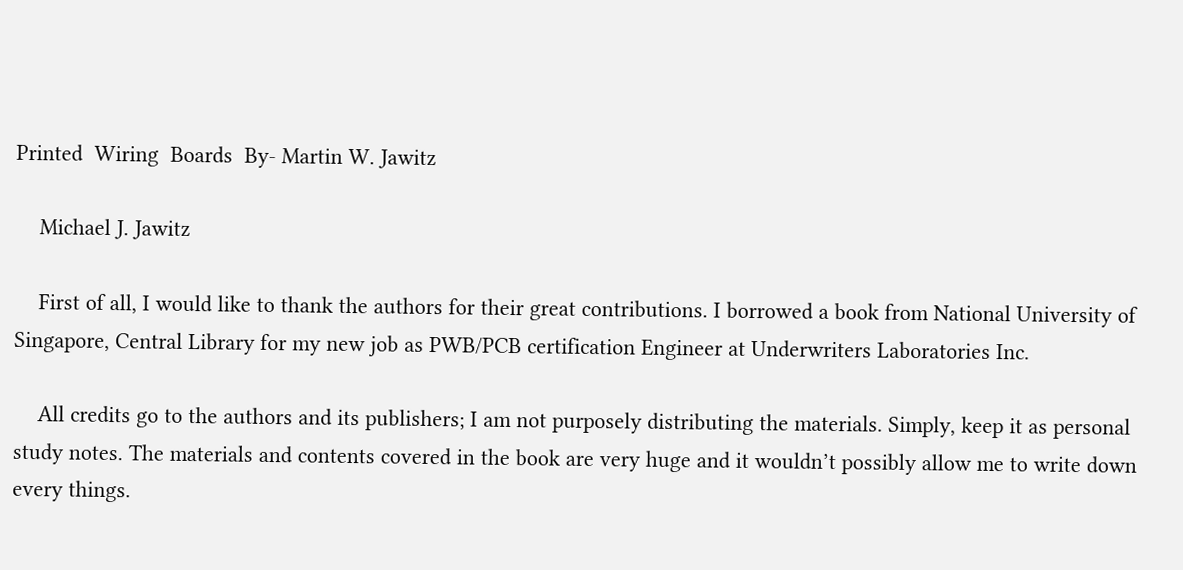Printed  Wiring  Boards  By- Martin W. Jawitz

    Michael J. Jawitz

    First of all, I would like to thank the authors for their great contributions. I borrowed a book from National University of Singapore, Central Library for my new job as PWB/PCB certification Engineer at Underwriters Laboratories Inc.

    All credits go to the authors and its publishers; I am not purposely distributing the materials. Simply, keep it as personal study notes. The materials and contents covered in the book are very huge and it wouldn’t possibly allow me to write down every things.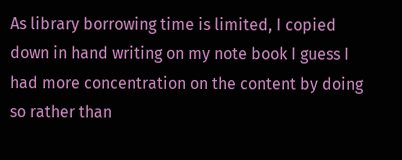As library borrowing time is limited, I copied down in hand writing on my note book I guess I had more concentration on the content by doing so rather than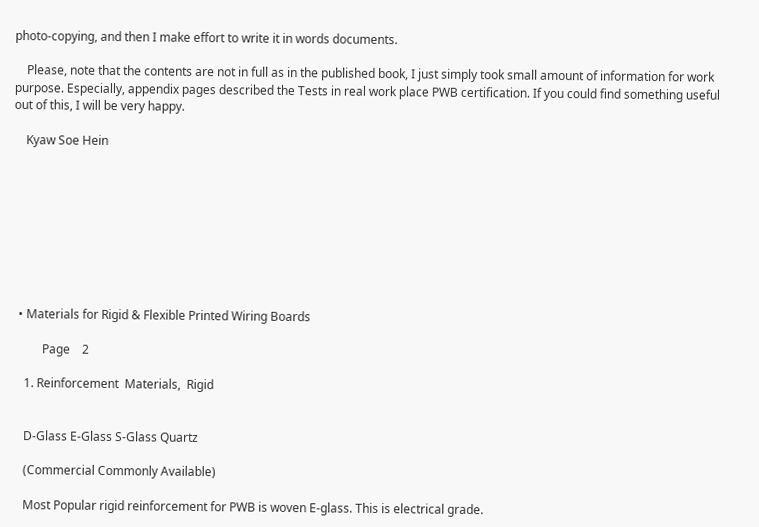photo-copying, and then I make effort to write it in words documents.

    Please, note that the contents are not in full as in the published book, I just simply took small amount of information for work purpose. Especially, appendix pages described the Tests in real work place PWB certification. If you could find something useful out of this, I will be very happy.

    Kyaw Soe Hein









  • Materials for Rigid & Flexible Printed Wiring Boards

          Page    2

    1. Reinforcement  Materials,  Rigid


    D-Glass E-Glass S-Glass Quartz

    (Commercial Commonly Available)

    Most Popular rigid reinforcement for PWB is woven E-glass. This is electrical grade.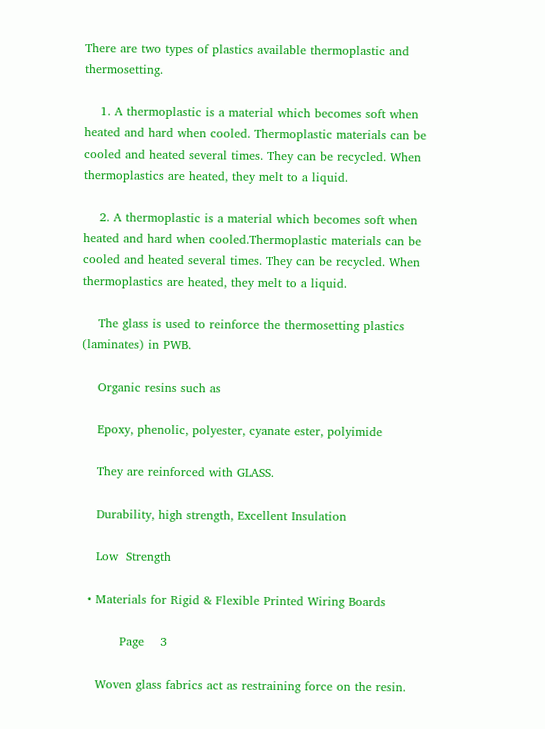There are two types of plastics available thermoplastic and thermosetting.

    1. A thermoplastic is a material which becomes soft when heated and hard when cooled. Thermoplastic materials can be cooled and heated several times. They can be recycled. When thermoplastics are heated, they melt to a liquid.

    2. A thermoplastic is a material which becomes soft when heated and hard when cooled.Thermoplastic materials can be cooled and heated several times. They can be recycled. When thermoplastics are heated, they melt to a liquid.

    The glass is used to reinforce the thermosetting plastics (laminates) in PWB.

    Organic resins such as

    Epoxy, phenolic, polyester, cyanate ester, polyimide

    They are reinforced with GLASS.

    Durability, high strength, Excellent Insulation

    Low  Strength

  • Materials for Rigid & Flexible Printed Wiring Boards

          Page    3

    Woven glass fabrics act as restraining force on the resin.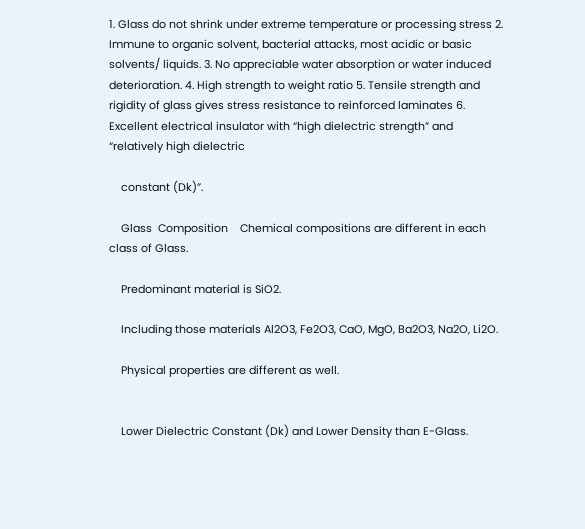1. Glass do not shrink under extreme temperature or processing stress 2. Immune to organic solvent, bacterial attacks, most acidic or basic solvents/ liquids. 3. No appreciable water absorption or water induced deterioration. 4. High strength to weight ratio 5. Tensile strength and rigidity of glass gives stress resistance to reinforced laminates 6. Excellent electrical insulator with “high dielectric strength” and “relatively high dielectric

    constant (Dk)”.

    Glass  Composition    Chemical compositions are different in each class of Glass.

    Predominant material is SiO2.

    Including those materials Al2O3, Fe2O3, CaO, MgO, Ba2O3, Na2O, Li2O.

    Physical properties are different as well.


    Lower Dielectric Constant (Dk) and Lower Density than E-Glass.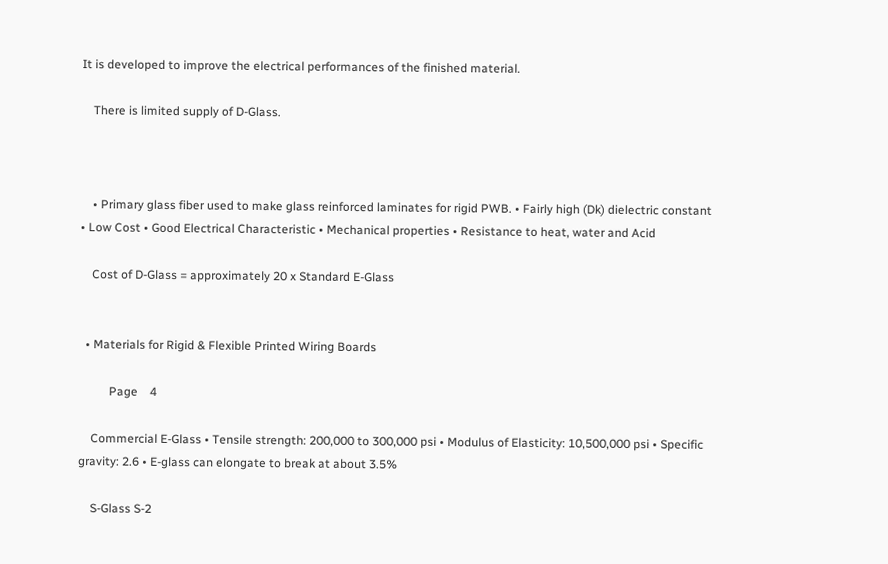It is developed to improve the electrical performances of the finished material.

    There is limited supply of D-Glass.



    • Primary glass fiber used to make glass reinforced laminates for rigid PWB. • Fairly high (Dk) dielectric constant • Low Cost • Good Electrical Characteristic • Mechanical properties • Resistance to heat, water and Acid

    Cost of D-Glass = approximately 20 x Standard E-Glass


  • Materials for Rigid & Flexible Printed Wiring Boards

          Page    4

    Commercial E-Glass • Tensile strength: 200,000 to 300,000 psi • Modulus of Elasticity: 10,500,000 psi • Specific gravity: 2.6 • E-glass can elongate to break at about 3.5%

    S-Glass S-2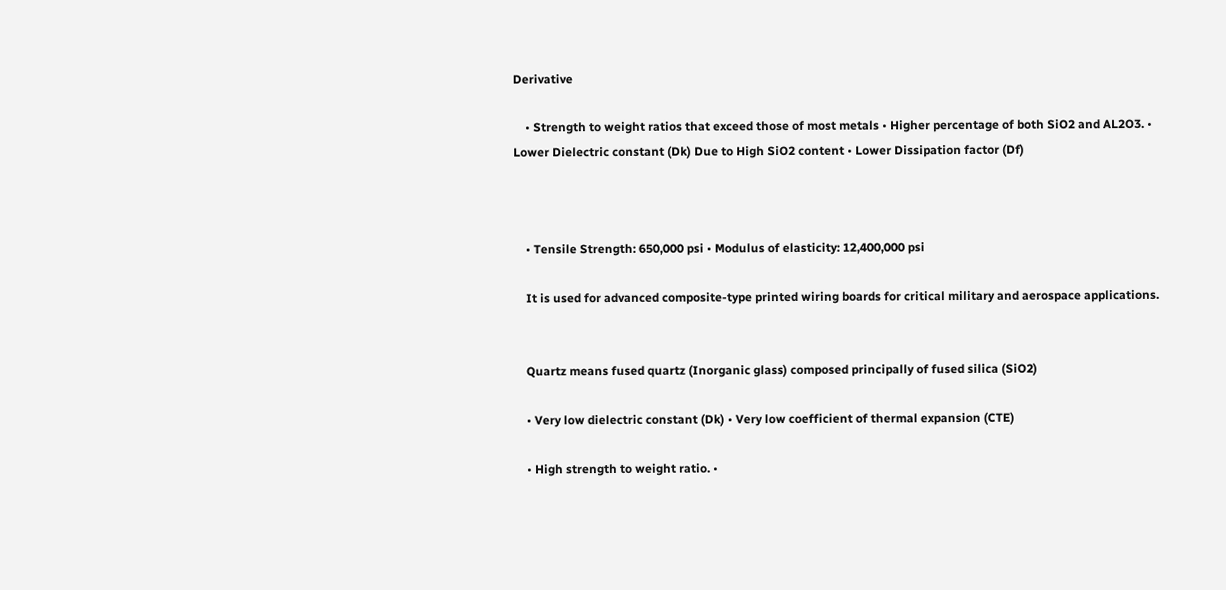Derivative

    • Strength to weight ratios that exceed those of most metals • Higher percentage of both SiO2 and AL2O3. • Lower Dielectric constant (Dk) Due to High SiO2 content • Lower Dissipation factor (Df)



    • Tensile Strength: 650,000 psi • Modulus of elasticity: 12,400,000 psi

    It is used for advanced composite-type printed wiring boards for critical military and aerospace applications.


    Quartz means fused quartz (Inorganic glass) composed principally of fused silica (SiO2)

    • Very low dielectric constant (Dk) • Very low coefficient of thermal expansion (CTE)

    • High strength to weight ratio. •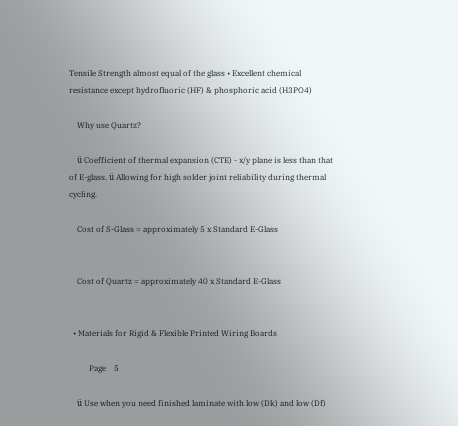Tensile Strength almost equal of the glass • Excellent chemical resistance except hydrofluoric (HF) & phosphoric acid (H3PO4)

    Why use Quartz?

    ü Coefficient of thermal expansion (CTE) - x/y plane is less than that of E-glass. ü Allowing for high solder joint reliability during thermal cycling.

    Cost of S-Glass = approximately 5 x Standard E-Glass


    Cost of Quartz = approximately 40 x Standard E-Glass


  • Materials for Rigid & Flexible Printed Wiring Boards

          Page    5

    ü Use when you need finished laminate with low (Dk) and low (Df)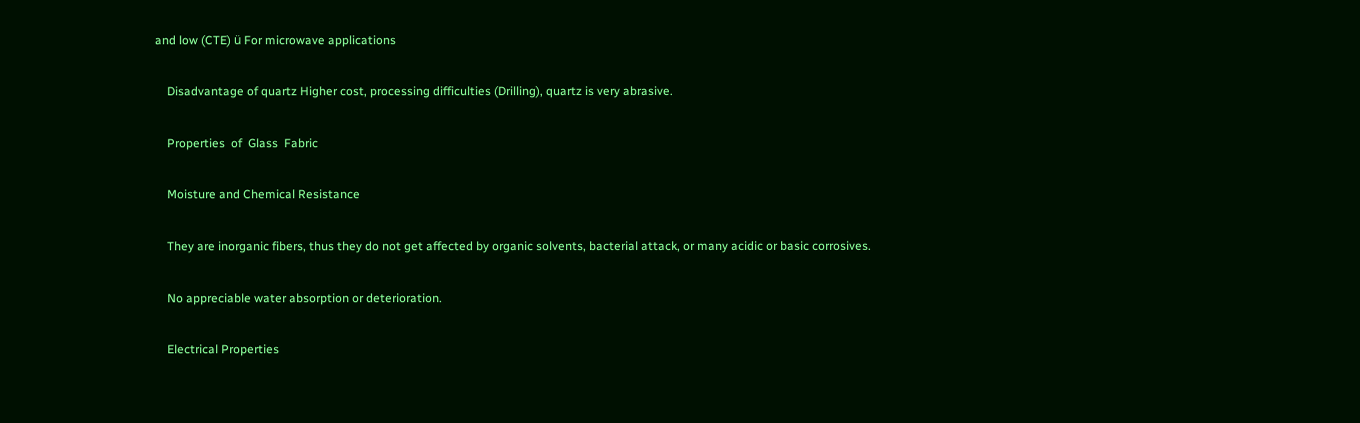and low (CTE) ü For microwave applications

    Disadvantage of quartz Higher cost, processing difficulties (Drilling), quartz is very abrasive.

    Properties  of  Glass  Fabric

    Moisture and Chemical Resistance

    They are inorganic fibers, thus they do not get affected by organic solvents, bacterial attack, or many acidic or basic corrosives.

    No appreciable water absorption or deterioration.

    Electrical Properties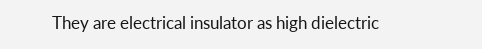They are electrical insulator as high dielectric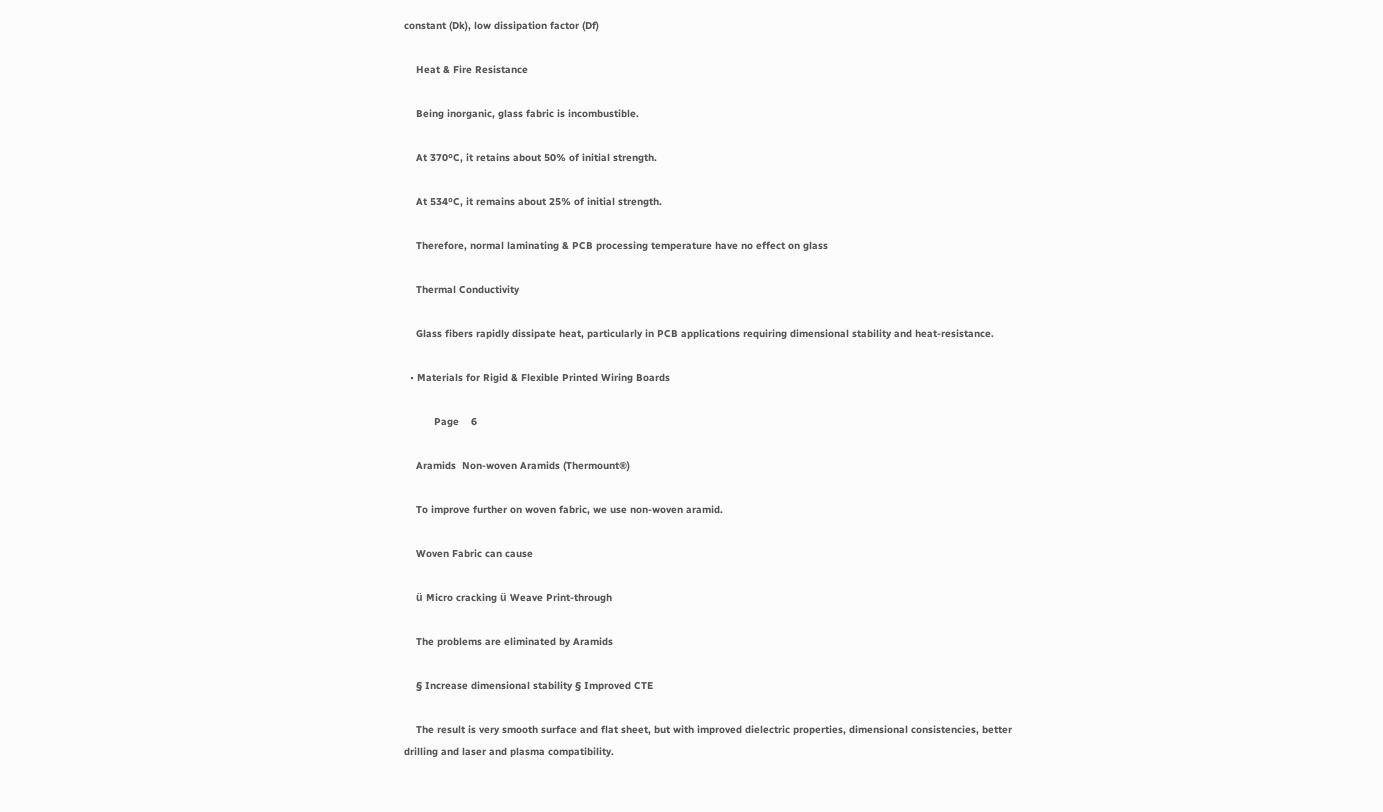constant (Dk), low dissipation factor (Df)

    Heat & Fire Resistance

    Being inorganic, glass fabric is incombustible.

    At 370ºC, it retains about 50% of initial strength.

    At 534ºC, it remains about 25% of initial strength.

    Therefore, normal laminating & PCB processing temperature have no effect on glass

    Thermal Conductivity

    Glass fibers rapidly dissipate heat, particularly in PCB applications requiring dimensional stability and heat-resistance.

  • Materials for Rigid & Flexible Printed Wiring Boards

          Page    6

    Aramids  Non-woven Aramids (Thermount®)

    To improve further on woven fabric, we use non-woven aramid.

    Woven Fabric can cause

    ü Micro cracking ü Weave Print-through

    The problems are eliminated by Aramids

    § Increase dimensional stability § Improved CTE

    The result is very smooth surface and flat sheet, but with improved dielectric properties, dimensional consistencies, better drilling and laser and plasma compatibility.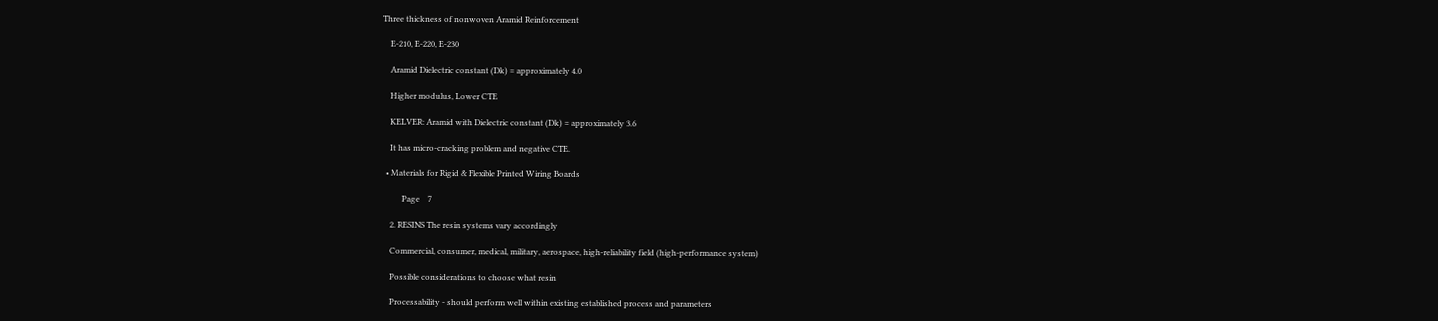Three thickness of nonwoven Aramid Reinforcement

    E-210, E-220, E-230

    Aramid Dielectric constant (Dk) = approximately 4.0

    Higher modulus, Lower CTE

    KELVER: Aramid with Dielectric constant (Dk) = approximately 3.6

    It has micro-cracking problem and negative CTE.

  • Materials for Rigid & Flexible Printed Wiring Boards

          Page    7

    2. RESINS The resin systems vary accordingly

    Commercial, consumer, medical, military, aerospace, high-reliability field (high-performance system)

    Possible considerations to choose what resin

    Processability - should perform well within existing established process and parameters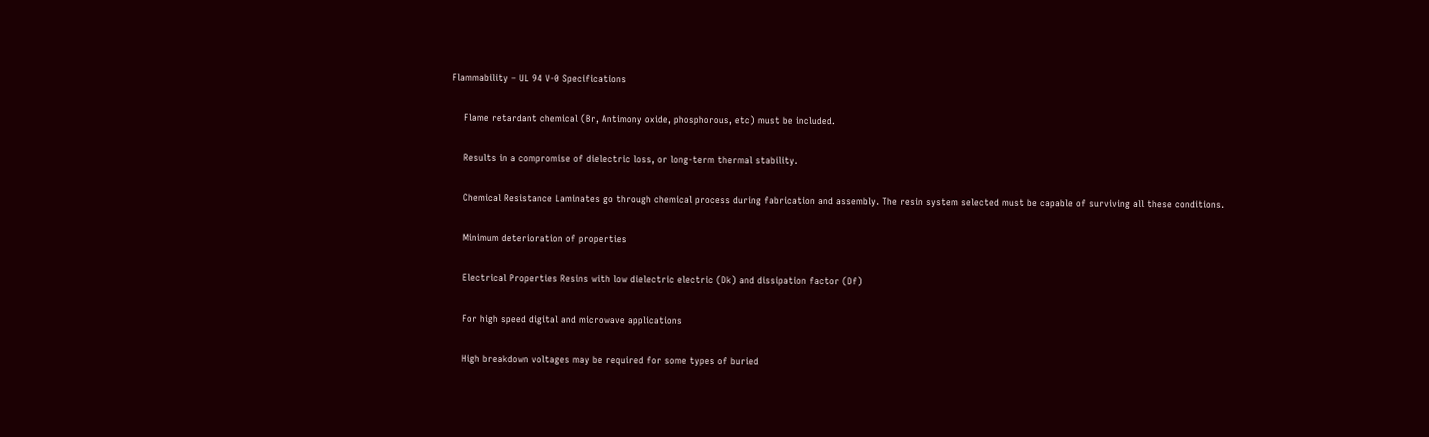Flammability – UL 94 V-0 Specifications

    Flame retardant chemical (Br, Antimony oxide, phosphorous, etc) must be included.

    Results in a compromise of dielectric loss, or long-term thermal stability.

    Chemical Resistance Laminates go through chemical process during fabrication and assembly. The resin system selected must be capable of surviving all these conditions.

    Minimum deterioration of properties

    Electrical Properties Resins with low dielectric electric (Dk) and dissipation factor (Df)

    For high speed digital and microwave applications

    High breakdown voltages may be required for some types of buried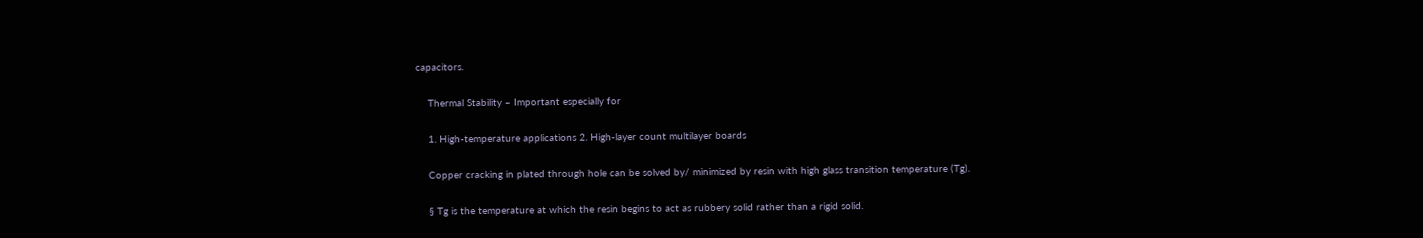capacitors.

    Thermal Stability – Important especially for

    1. High-temperature applications 2. High-layer count multilayer boards

    Copper cracking in plated through hole can be solved by/ minimized by resin with high glass transition temperature (Tg).

    § Tg is the temperature at which the resin begins to act as rubbery solid rather than a rigid solid.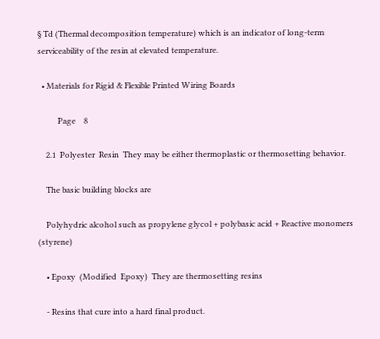§ Td (Thermal decomposition temperature) which is an indicator of long-term serviceability of the resin at elevated temperature.

  • Materials for Rigid & Flexible Printed Wiring Boards

          Page    8

    2.1  Polyester  Resin  They may be either thermoplastic or thermosetting behavior.

    The basic building blocks are

    Polyhydric alcohol such as propylene glycol + polybasic acid + Reactive monomers (styrene)

    • Epoxy  (Modified  Epoxy)  They are thermosetting resins

    - Resins that cure into a hard final product.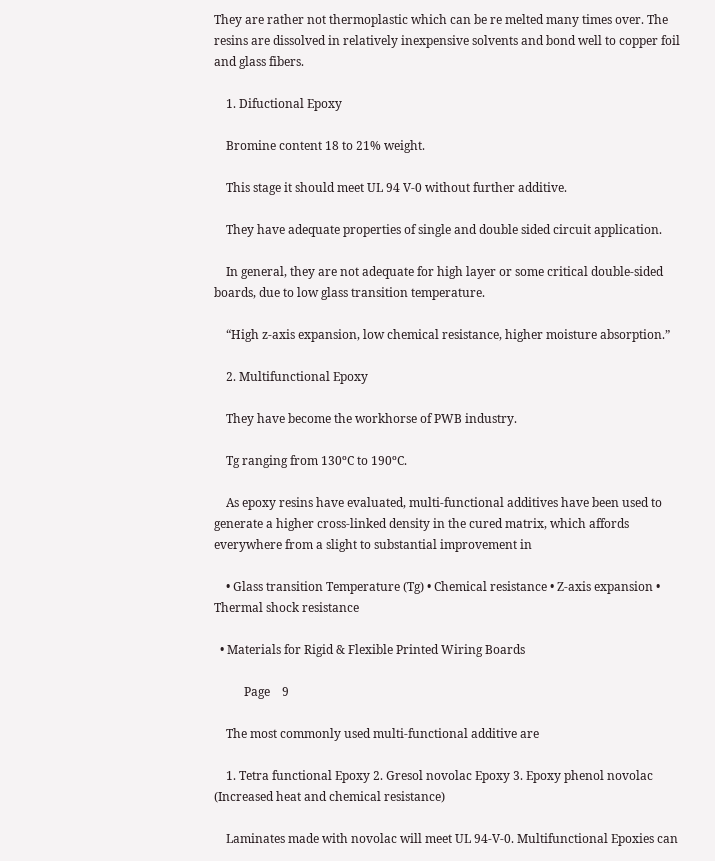They are rather not thermoplastic which can be re melted many times over. The resins are dissolved in relatively inexpensive solvents and bond well to copper foil and glass fibers.

    1. Difuctional Epoxy

    Bromine content 18 to 21% weight.

    This stage it should meet UL 94 V-0 without further additive.

    They have adequate properties of single and double sided circuit application.

    In general, they are not adequate for high layer or some critical double-sided boards, due to low glass transition temperature.

    “High z-axis expansion, low chemical resistance, higher moisture absorption.”

    2. Multifunctional Epoxy

    They have become the workhorse of PWB industry.

    Tg ranging from 130ºC to 190ºC.

    As epoxy resins have evaluated, multi-functional additives have been used to generate a higher cross-linked density in the cured matrix, which affords everywhere from a slight to substantial improvement in

    • Glass transition Temperature (Tg) • Chemical resistance • Z-axis expansion • Thermal shock resistance

  • Materials for Rigid & Flexible Printed Wiring Boards

          Page    9

    The most commonly used multi-functional additive are

    1. Tetra functional Epoxy 2. Gresol novolac Epoxy 3. Epoxy phenol novolac (Increased heat and chemical resistance)

    Laminates made with novolac will meet UL 94-V-0. Multifunctional Epoxies can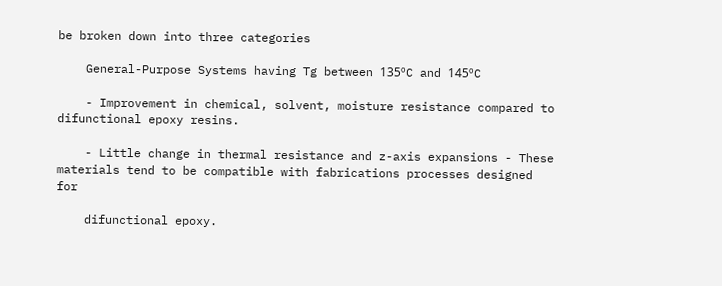be broken down into three categories

    General-Purpose Systems having Tg between 135ºC and 145ºC

    - Improvement in chemical, solvent, moisture resistance compared to difunctional epoxy resins.

    - Little change in thermal resistance and z-axis expansions - These materials tend to be compatible with fabrications processes designed for

    difunctional epoxy.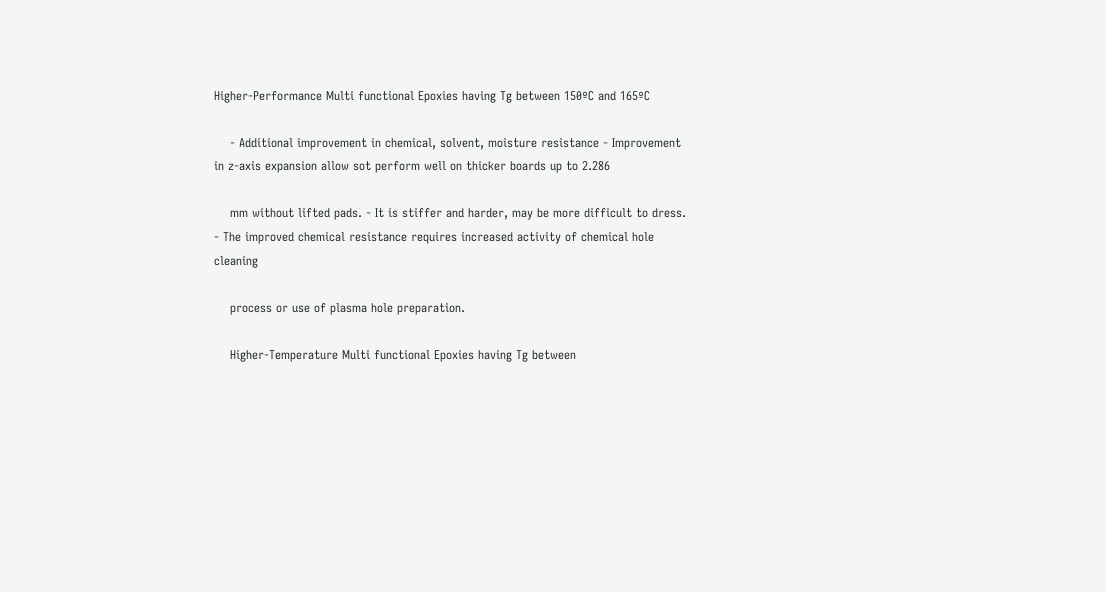Higher-Performance Multi functional Epoxies having Tg between 150ºC and 165ºC

    - Additional improvement in chemical, solvent, moisture resistance - Improvement in z-axis expansion allow sot perform well on thicker boards up to 2.286

    mm without lifted pads. - It is stiffer and harder, may be more difficult to dress. - The improved chemical resistance requires increased activity of chemical hole cleaning

    process or use of plasma hole preparation.

    Higher-Temperature Multi functional Epoxies having Tg between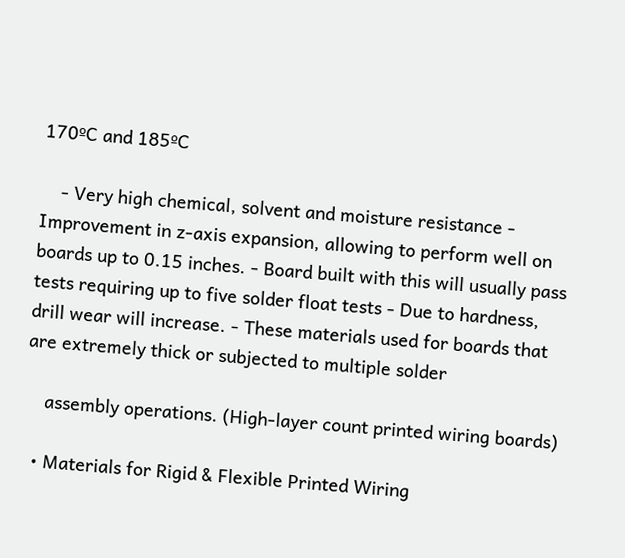170ºC and 185ºC

    - Very high chemical, solvent and moisture resistance - Improvement in z-axis expansion, allowing to perform well on boards up to 0.15 inches. - Board built with this will usually pass tests requiring up to five solder float tests - Due to hardness, drill wear will increase. - These materials used for boards that are extremely thick or subjected to multiple solder

    assembly operations. (High-layer count printed wiring boards)

  • Materials for Rigid & Flexible Printed Wiring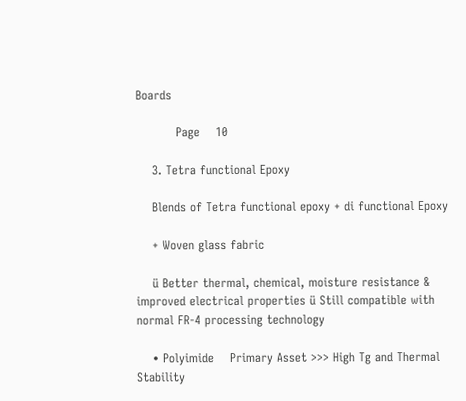Boards

          Page    10

    3. Tetra functional Epoxy

    Blends of Tetra functional epoxy + di functional Epoxy

    + Woven glass fabric

    ü Better thermal, chemical, moisture resistance & improved electrical properties ü Still compatible with normal FR-4 processing technology

    • Polyimide    Primary Asset >>> High Tg and Thermal Stability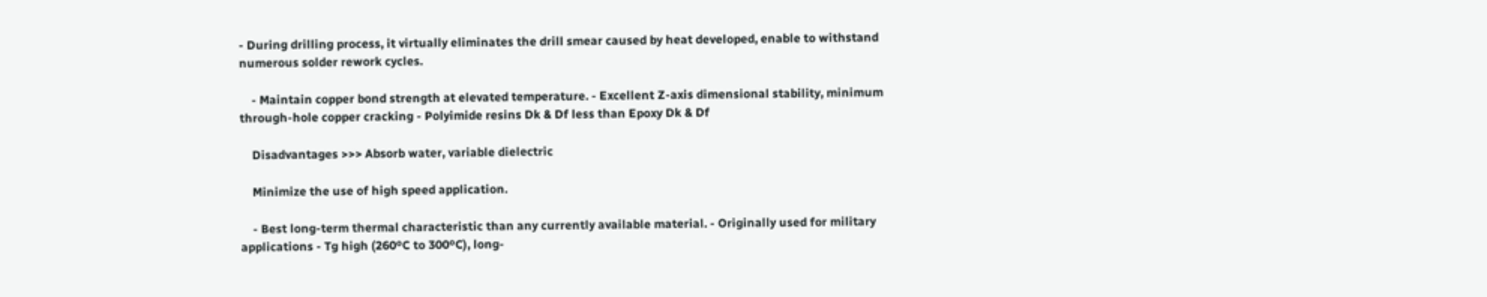- During drilling process, it virtually eliminates the drill smear caused by heat developed, enable to withstand numerous solder rework cycles.

    - Maintain copper bond strength at elevated temperature. - Excellent Z-axis dimensional stability, minimum through-hole copper cracking - Polyimide resins Dk & Df less than Epoxy Dk & Df

    Disadvantages >>> Absorb water, variable dielectric

    Minimize the use of high speed application.

    - Best long-term thermal characteristic than any currently available material. - Originally used for military applications - Tg high (260ºC to 300ºC), long-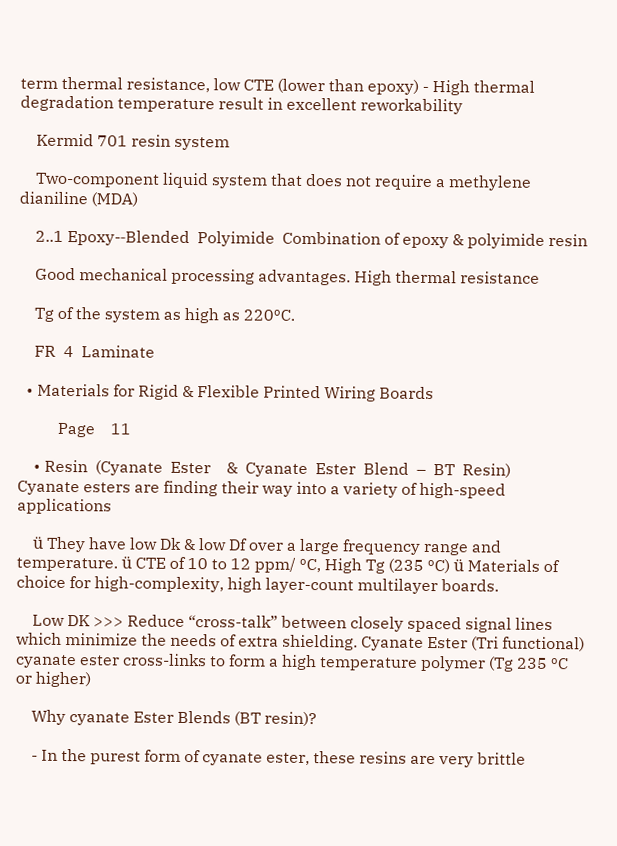term thermal resistance, low CTE (lower than epoxy) - High thermal degradation temperature result in excellent reworkability

    Kermid 701 resin system

    Two-component liquid system that does not require a methylene dianiline (MDA)

    2..1 Epoxy-‐Blended  Polyimide  Combination of epoxy & polyimide resin

    Good mechanical processing advantages. High thermal resistance

    Tg of the system as high as 220ºC.

    FR  4  Laminate

  • Materials for Rigid & Flexible Printed Wiring Boards

          Page    11

    • Resin  (Cyanate  Ester    &  Cyanate  Ester  Blend  –  BT  Resin)    Cyanate esters are finding their way into a variety of high-speed applications

    ü They have low Dk & low Df over a large frequency range and temperature. ü CTE of 10 to 12 ppm/ ºC, High Tg (235 ºC) ü Materials of choice for high-complexity, high layer-count multilayer boards.

    Low DK >>> Reduce “cross-talk” between closely spaced signal lines which minimize the needs of extra shielding. Cyanate Ester (Tri functional) cyanate ester cross-links to form a high temperature polymer (Tg 235 ºC or higher)

    Why cyanate Ester Blends (BT resin)?

    - In the purest form of cyanate ester, these resins are very brittle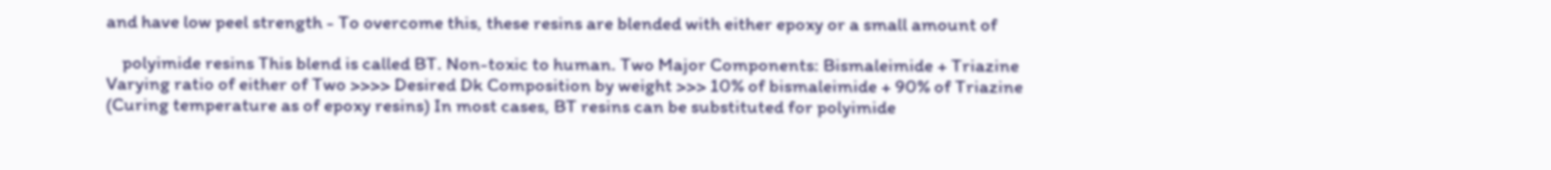and have low peel strength - To overcome this, these resins are blended with either epoxy or a small amount of

    polyimide resins This blend is called BT. Non-toxic to human. Two Major Components: Bismaleimide + Triazine Varying ratio of either of Two >>>> Desired Dk Composition by weight >>> 10% of bismaleimide + 90% of Triazine (Curing temperature as of epoxy resins) In most cases, BT resins can be substituted for polyimide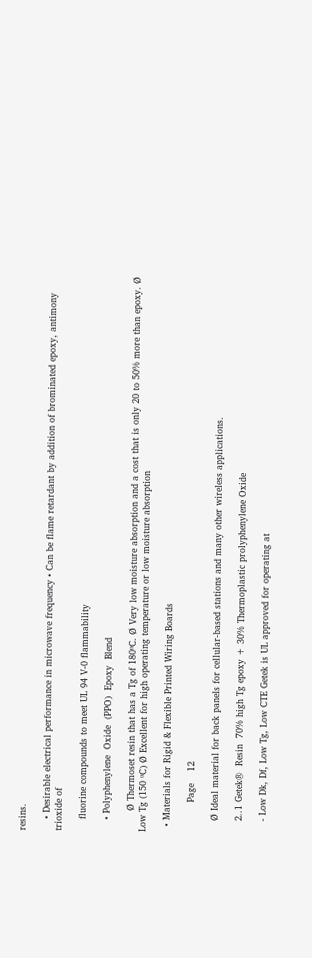resins.

    • Desirable electrical performance in microwave frequency • Can be flame retardant by addition of brominated epoxy, antimony trioxide of

    fluorine compounds to meet UL 94 V-0 flammability

    • Polyphenylene  Oxide  (PPO)  Epoxy  Blend

       Ø Thermoset resin that has a Tg of 180ºC. Ø Very low moisture absorption and a cost that is only 20 to 50% more than epoxy. Ø Low Tg (150 ºC) Ø Excellent for high operating temperature or low moisture absorption

  • Materials for Rigid & Flexible Printed Wiring Boards

          Page    12

    Ø Ideal material for back panels for cellular-based stations and many other wireless applications.

    2..1 Getek®  Resin  70% high Tg epoxy + 30% Thermoplastic prolyphenylene Oxide

    - Low Dk, Df, Low Tg, Low CTE Getek is UL approved for operating at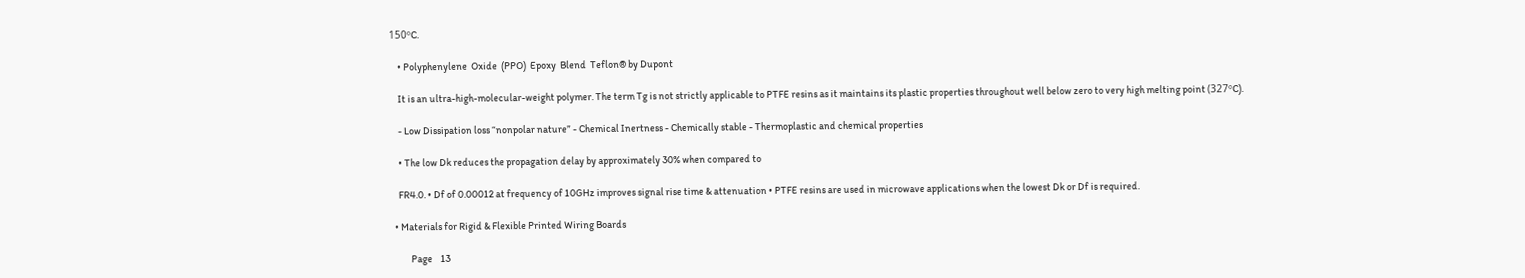150ºC.

    • Polyphenylene  Oxide  (PPO)  Epoxy  Blend  Teflon® by Dupont

    It is an ultra-high-molecular-weight polymer. The term Tg is not strictly applicable to PTFE resins as it maintains its plastic properties throughout well below zero to very high melting point (327ºC).

    - Low Dissipation loss “nonpolar nature” - Chemical Inertness - Chemically stable - Thermoplastic and chemical properties

    • The low Dk reduces the propagation delay by approximately 30% when compared to

    FR4.0. • Df of 0.00012 at frequency of 10GHz improves signal rise time & attenuation • PTFE resins are used in microwave applications when the lowest Dk or Df is required.

  • Materials for Rigid & Flexible Printed Wiring Boards

          Page    13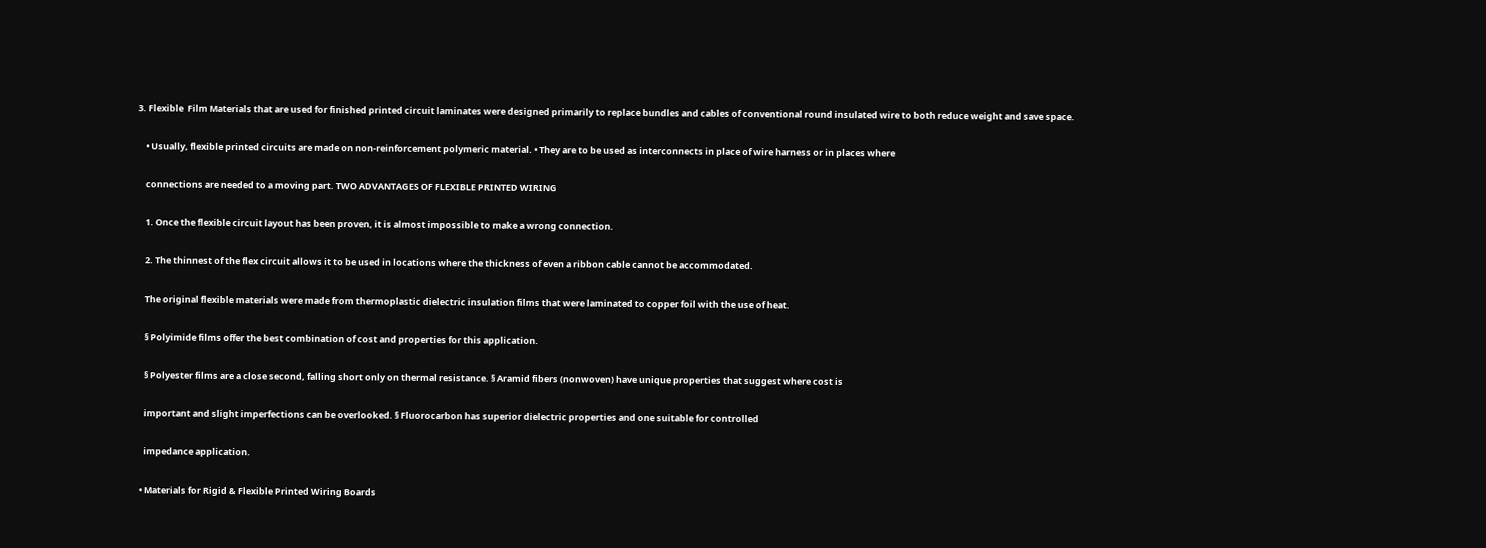3. Flexible  Film Materials that are used for finished printed circuit laminates were designed primarily to replace bundles and cables of conventional round insulated wire to both reduce weight and save space.

    • Usually, flexible printed circuits are made on non-reinforcement polymeric material. • They are to be used as interconnects in place of wire harness or in places where

    connections are needed to a moving part. TWO ADVANTAGES OF FLEXIBLE PRINTED WIRING

    1. Once the flexible circuit layout has been proven, it is almost impossible to make a wrong connection.

    2. The thinnest of the flex circuit allows it to be used in locations where the thickness of even a ribbon cable cannot be accommodated.

    The original flexible materials were made from thermoplastic dielectric insulation films that were laminated to copper foil with the use of heat.

    § Polyimide films offer the best combination of cost and properties for this application.

    § Polyester films are a close second, falling short only on thermal resistance. § Aramid fibers (nonwoven) have unique properties that suggest where cost is

    important and slight imperfections can be overlooked. § Fluorocarbon has superior dielectric properties and one suitable for controlled

    impedance application.

  • Materials for Rigid & Flexible Printed Wiring Boards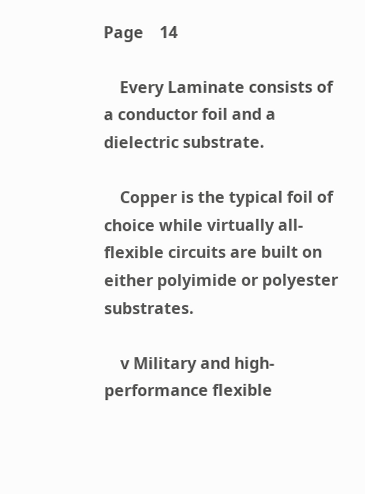Page    14

    Every Laminate consists of a conductor foil and a dielectric substrate.

    Copper is the typical foil of choice while virtually all-flexible circuits are built on either polyimide or polyester substrates.

    v Military and high-performance flexible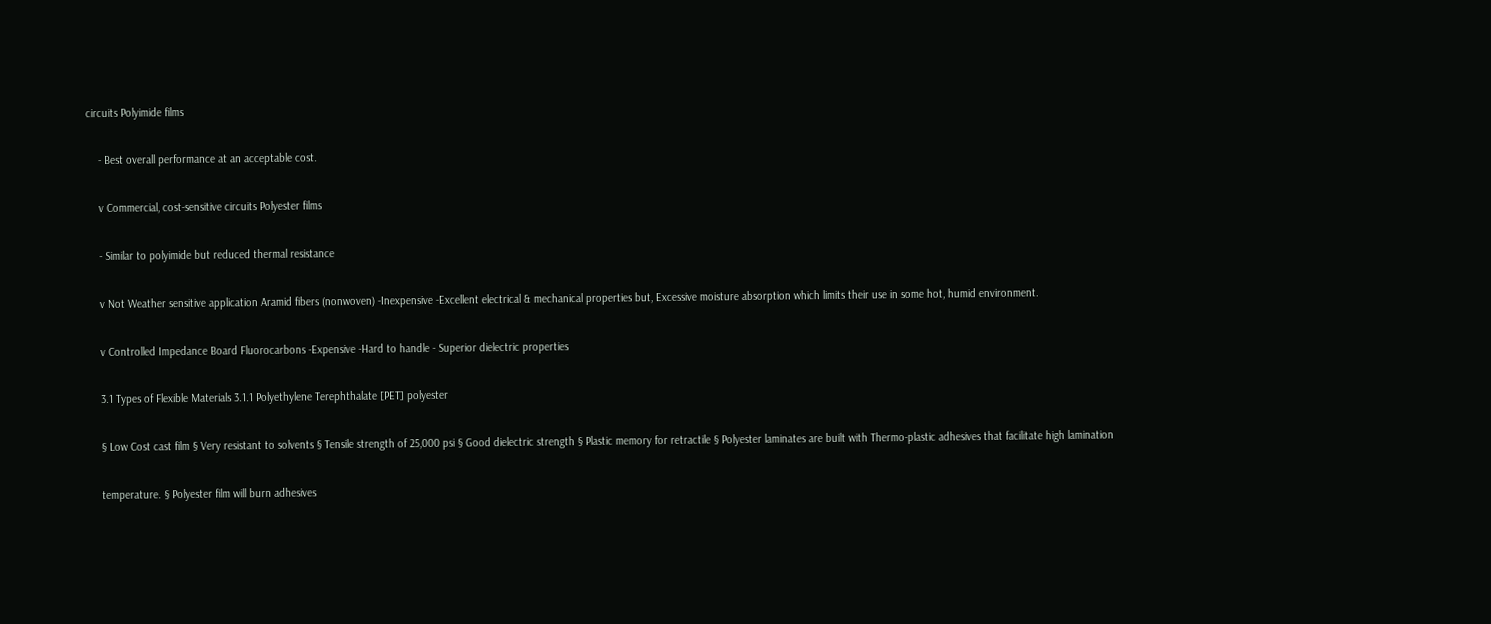circuits Polyimide films

    - Best overall performance at an acceptable cost.

    v Commercial, cost-sensitive circuits Polyester films

    - Similar to polyimide but reduced thermal resistance

    v Not Weather sensitive application Aramid fibers (nonwoven) -Inexpensive -Excellent electrical & mechanical properties but, Excessive moisture absorption which limits their use in some hot, humid environment.

    v Controlled Impedance Board Fluorocarbons -Expensive -Hard to handle - Superior dielectric properties

    3.1 Types of Flexible Materials 3.1.1 Polyethylene Terephthalate [PET] polyester

    § Low Cost cast film § Very resistant to solvents § Tensile strength of 25,000 psi § Good dielectric strength § Plastic memory for retractile § Polyester laminates are built with Thermo-plastic adhesives that facilitate high lamination

    temperature. § Polyester film will burn adhesives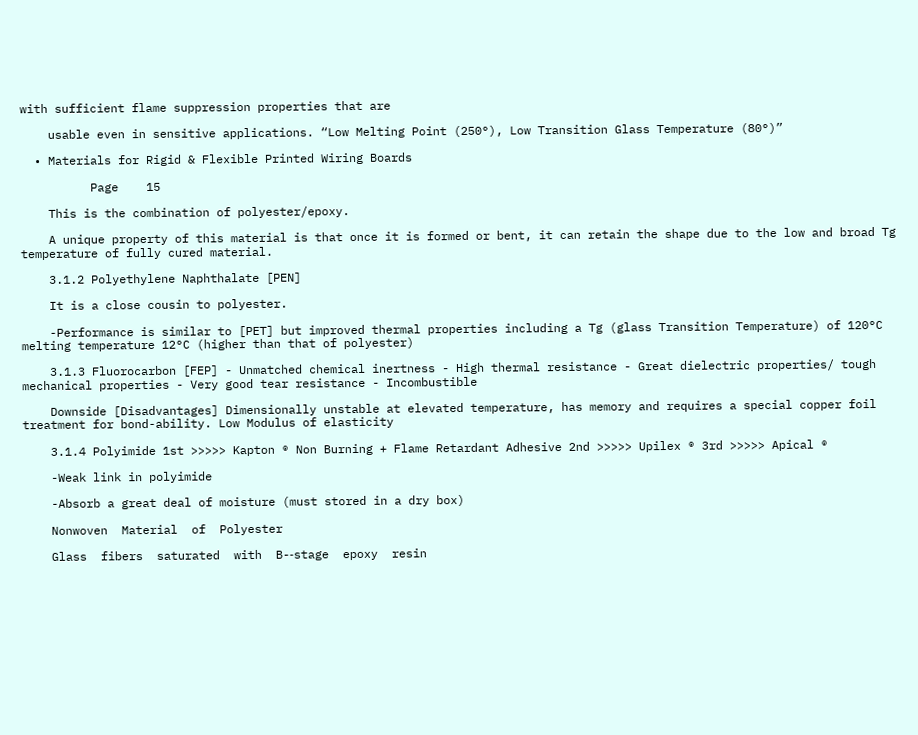with sufficient flame suppression properties that are

    usable even in sensitive applications. “Low Melting Point (250°), Low Transition Glass Temperature (80°)”

  • Materials for Rigid & Flexible Printed Wiring Boards

          Page    15

    This is the combination of polyester/epoxy.

    A unique property of this material is that once it is formed or bent, it can retain the shape due to the low and broad Tg temperature of fully cured material.

    3.1.2 Polyethylene Naphthalate [PEN]

    It is a close cousin to polyester.

    -Performance is similar to [PET] but improved thermal properties including a Tg (glass Transition Temperature) of 120°C melting temperature 12°C (higher than that of polyester)

    3.1.3 Fluorocarbon [FEP] - Unmatched chemical inertness - High thermal resistance - Great dielectric properties/ tough mechanical properties - Very good tear resistance - Incombustible

    Downside [Disadvantages] Dimensionally unstable at elevated temperature, has memory and requires a special copper foil treatment for bond-ability. Low Modulus of elasticity

    3.1.4 Polyimide 1st >>>>> Kapton ® Non Burning + Flame Retardant Adhesive 2nd >>>>> Upilex ® 3rd >>>>> Apical ®

    -Weak link in polyimide

    -Absorb a great deal of moisture (must stored in a dry box)

    Nonwoven  Material  of  Polyester

    Glass  fibers  saturated  with  B-‐stage  epoxy  resin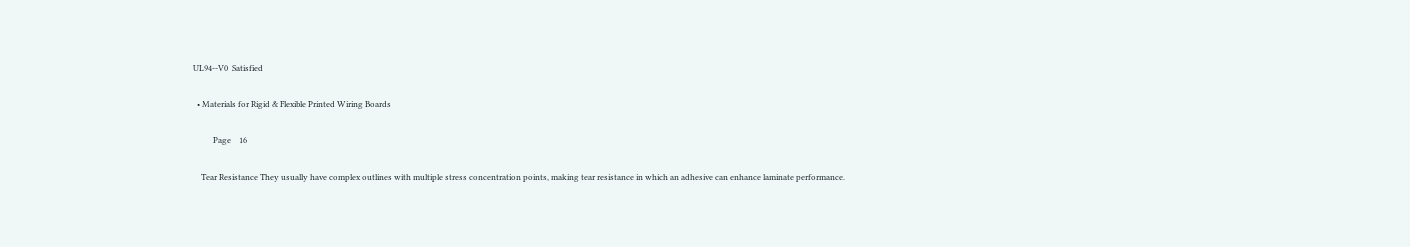UL94-‐V0  Satisfied

  • Materials for Rigid & Flexible Printed Wiring Boards

          Page    16

    Tear Resistance They usually have complex outlines with multiple stress concentration points, making tear resistance in which an adhesive can enhance laminate performance.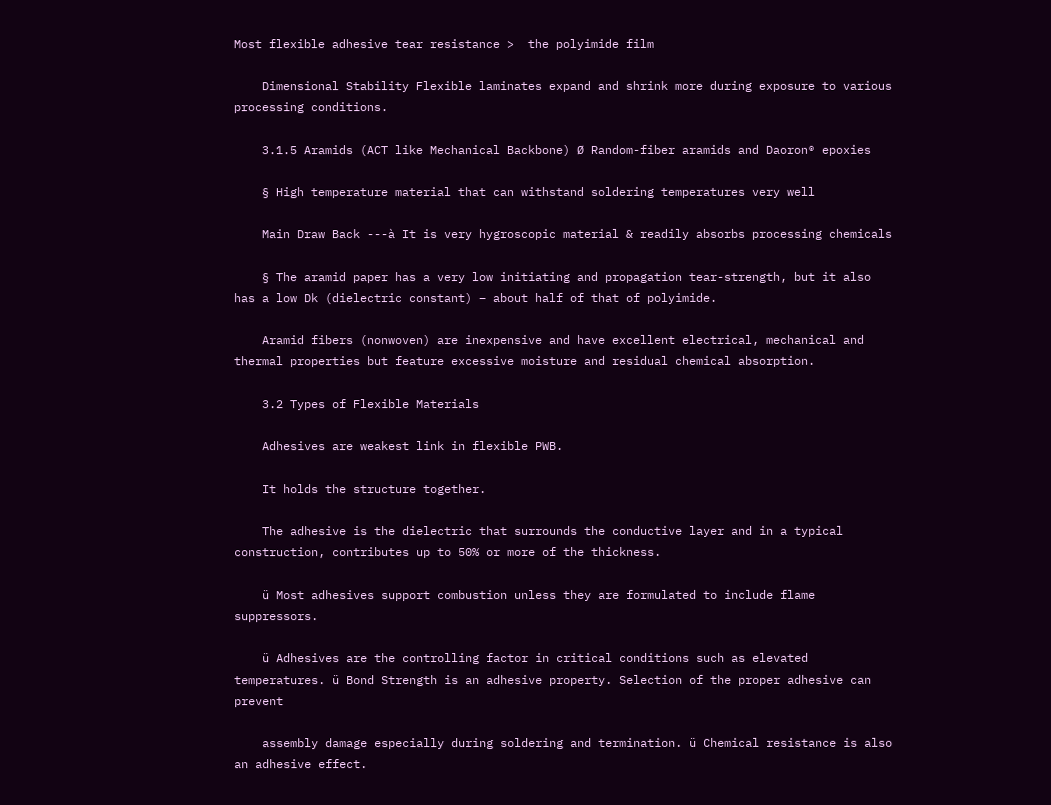Most flexible adhesive tear resistance >  the polyimide film

    Dimensional Stability Flexible laminates expand and shrink more during exposure to various processing conditions.

    3.1.5 Aramids (ACT like Mechanical Backbone) Ø Random-fiber aramids and Daoron® epoxies

    § High temperature material that can withstand soldering temperatures very well

    Main Draw Back ---à It is very hygroscopic material & readily absorbs processing chemicals

    § The aramid paper has a very low initiating and propagation tear-strength, but it also has a low Dk (dielectric constant) – about half of that of polyimide.

    Aramid fibers (nonwoven) are inexpensive and have excellent electrical, mechanical and thermal properties but feature excessive moisture and residual chemical absorption.

    3.2 Types of Flexible Materials

    Adhesives are weakest link in flexible PWB.

    It holds the structure together.

    The adhesive is the dielectric that surrounds the conductive layer and in a typical construction, contributes up to 50% or more of the thickness.

    ü Most adhesives support combustion unless they are formulated to include flame suppressors.

    ü Adhesives are the controlling factor in critical conditions such as elevated temperatures. ü Bond Strength is an adhesive property. Selection of the proper adhesive can prevent

    assembly damage especially during soldering and termination. ü Chemical resistance is also an adhesive effect.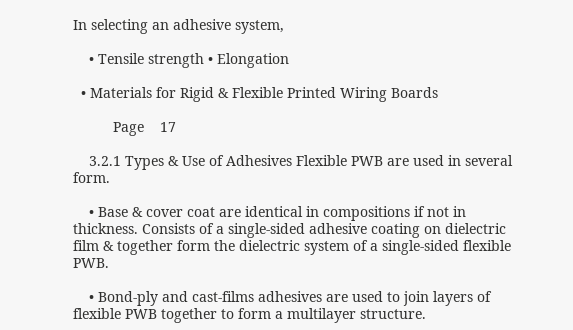In selecting an adhesive system,

    • Tensile strength • Elongation

  • Materials for Rigid & Flexible Printed Wiring Boards

          Page    17

    3.2.1 Types & Use of Adhesives Flexible PWB are used in several form.

    • Base & cover coat are identical in compositions if not in thickness. Consists of a single-sided adhesive coating on dielectric film & together form the dielectric system of a single-sided flexible PWB.

    • Bond-ply and cast-films adhesives are used to join layers of flexible PWB together to form a multilayer structure.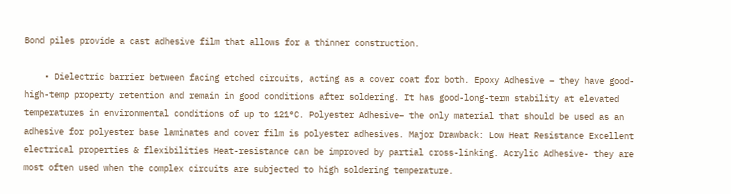Bond piles provide a cast adhesive film that allows for a thinner construction.

    • Dielectric barrier between facing etched circuits, acting as a cover coat for both. Epoxy Adhesive – they have good-high-temp property retention and remain in good conditions after soldering. It has good-long-term stability at elevated temperatures in environmental conditions of up to 121°C. Polyester Adhesive– the only material that should be used as an adhesive for polyester base laminates and cover film is polyester adhesives. Major Drawback: Low Heat Resistance Excellent electrical properties & flexibilities Heat-resistance can be improved by partial cross-linking. Acrylic Adhesive- they are most often used when the complex circuits are subjected to high soldering temperature.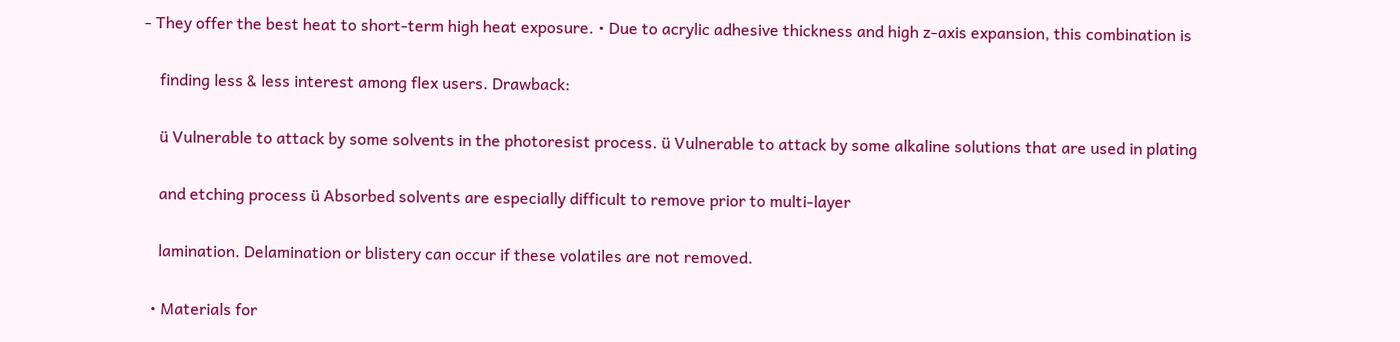- They offer the best heat to short-term high heat exposure. • Due to acrylic adhesive thickness and high z-axis expansion, this combination is

    finding less & less interest among flex users. Drawback:

    ü Vulnerable to attack by some solvents in the photoresist process. ü Vulnerable to attack by some alkaline solutions that are used in plating

    and etching process ü Absorbed solvents are especially difficult to remove prior to multi-layer

    lamination. Delamination or blistery can occur if these volatiles are not removed.

  • Materials for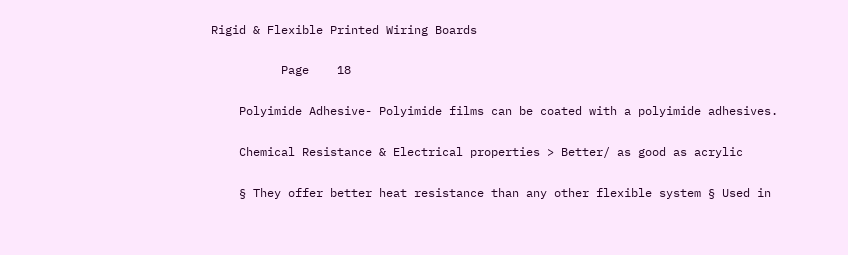Rigid & Flexible Printed Wiring Boards

          Page    18

    Polyimide Adhesive- Polyimide films can be coated with a polyimide adhesives.

    Chemical Resistance & Electrical properties > Better/ as good as acrylic

    § They offer better heat resistance than any other flexible system § Used in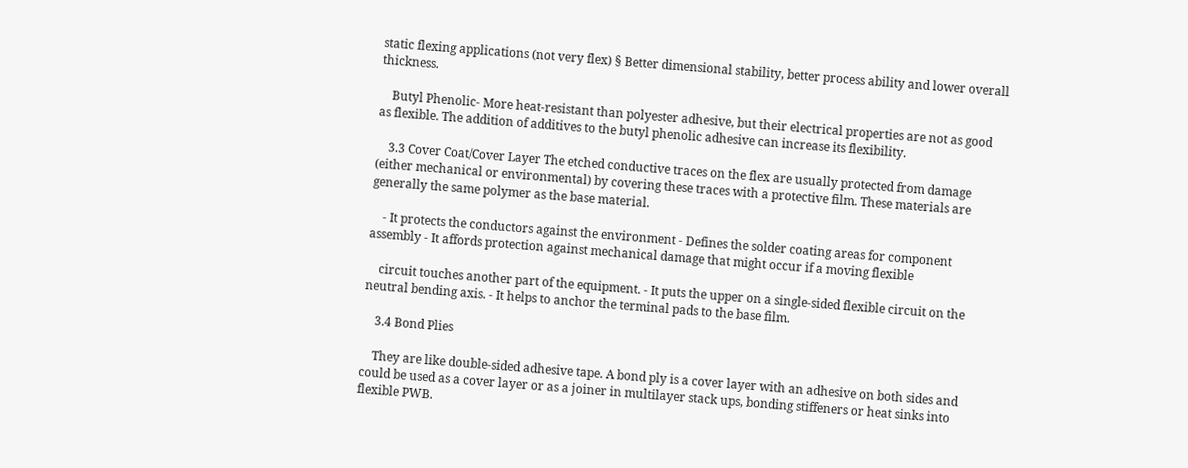static flexing applications (not very flex) § Better dimensional stability, better process ability and lower overall thickness.

    Butyl Phenolic- More heat-resistant than polyester adhesive, but their electrical properties are not as good as flexible. The addition of additives to the butyl phenolic adhesive can increase its flexibility.

    3.3 Cover Coat/Cover Layer The etched conductive traces on the flex are usually protected from damage (either mechanical or environmental) by covering these traces with a protective film. These materials are generally the same polymer as the base material.

    - It protects the conductors against the environment - Defines the solder coating areas for component assembly - It affords protection against mechanical damage that might occur if a moving flexible

    circuit touches another part of the equipment. - It puts the upper on a single-sided flexible circuit on the neutral bending axis. - It helps to anchor the terminal pads to the base film.

    3.4 Bond Plies

    They are like double-sided adhesive tape. A bond ply is a cover layer with an adhesive on both sides and could be used as a cover layer or as a joiner in multilayer stack ups, bonding stiffeners or heat sinks into flexible PWB.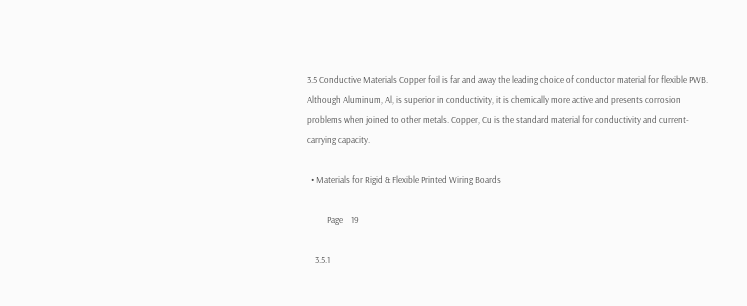3.5 Conductive Materials Copper foil is far and away the leading choice of conductor material for flexible PWB. Although Aluminum, Al, is superior in conductivity, it is chemically more active and presents corrosion problems when joined to other metals. Copper, Cu is the standard material for conductivity and current-carrying capacity.

  • Materials for Rigid & Flexible Printed Wiring Boards

          Page    19

    3.5.1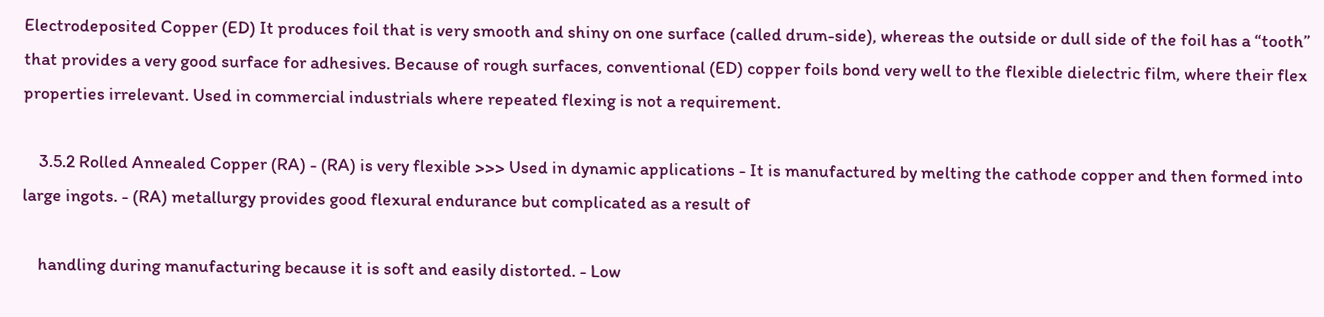Electrodeposited Copper (ED) It produces foil that is very smooth and shiny on one surface (called drum-side), whereas the outside or dull side of the foil has a “tooth” that provides a very good surface for adhesives. Because of rough surfaces, conventional (ED) copper foils bond very well to the flexible dielectric film, where their flex properties irrelevant. Used in commercial industrials where repeated flexing is not a requirement.

    3.5.2 Rolled Annealed Copper (RA) - (RA) is very flexible >>> Used in dynamic applications - It is manufactured by melting the cathode copper and then formed into large ingots. - (RA) metallurgy provides good flexural endurance but complicated as a result of

    handling during manufacturing because it is soft and easily distorted. - Low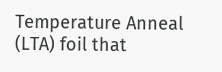Temperature Anneal (LTA) foil that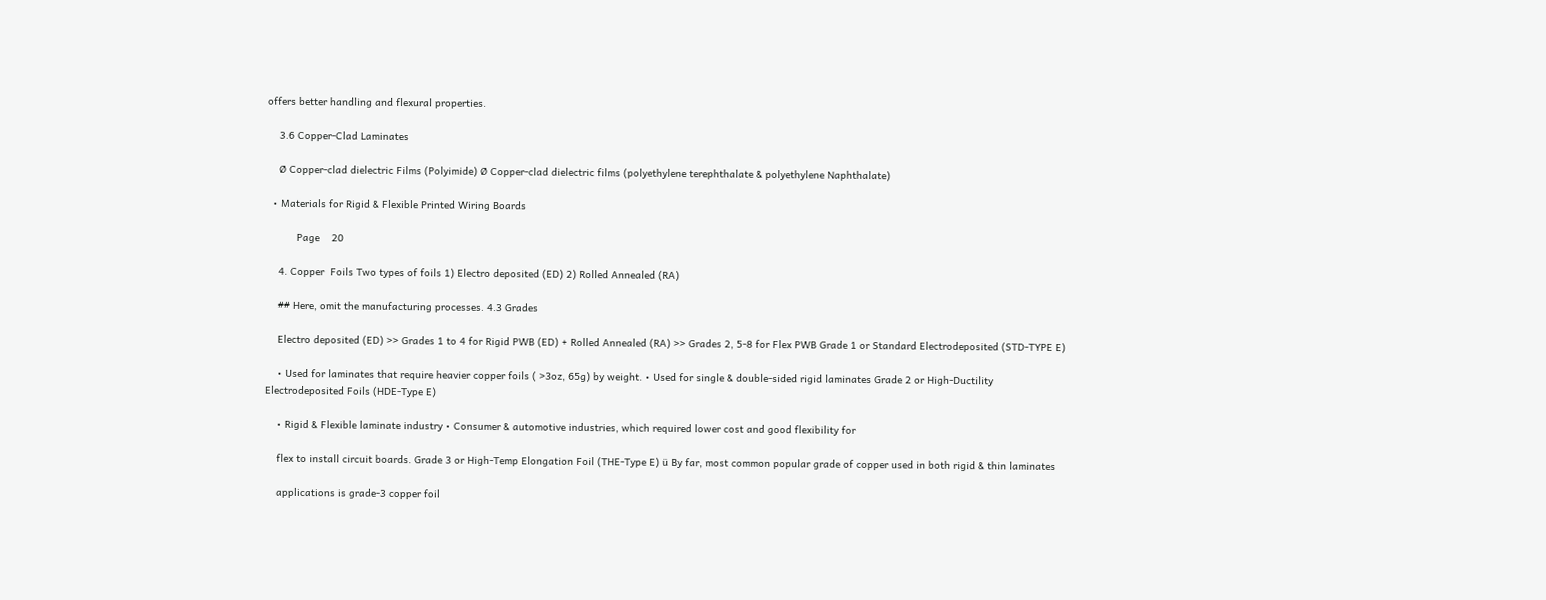offers better handling and flexural properties.

    3.6 Copper-Clad Laminates

    Ø Copper-clad dielectric Films (Polyimide) Ø Copper-clad dielectric films (polyethylene terephthalate & polyethylene Naphthalate)

  • Materials for Rigid & Flexible Printed Wiring Boards

          Page    20

    4. Copper  Foils Two types of foils 1) Electro deposited (ED) 2) Rolled Annealed (RA)

    ## Here, omit the manufacturing processes. 4.3 Grades

    Electro deposited (ED) >> Grades 1 to 4 for Rigid PWB (ED) + Rolled Annealed (RA) >> Grades 2, 5-8 for Flex PWB Grade 1 or Standard Electrodeposited (STD-TYPE E)

    • Used for laminates that require heavier copper foils ( >3oz, 65g) by weight. • Used for single & double-sided rigid laminates Grade 2 or High-Ductility Electrodeposited Foils (HDE-Type E)

    • Rigid & Flexible laminate industry • Consumer & automotive industries, which required lower cost and good flexibility for

    flex to install circuit boards. Grade 3 or High-Temp Elongation Foil (THE-Type E) ü By far, most common popular grade of copper used in both rigid & thin laminates

    applications is grade-3 copper foil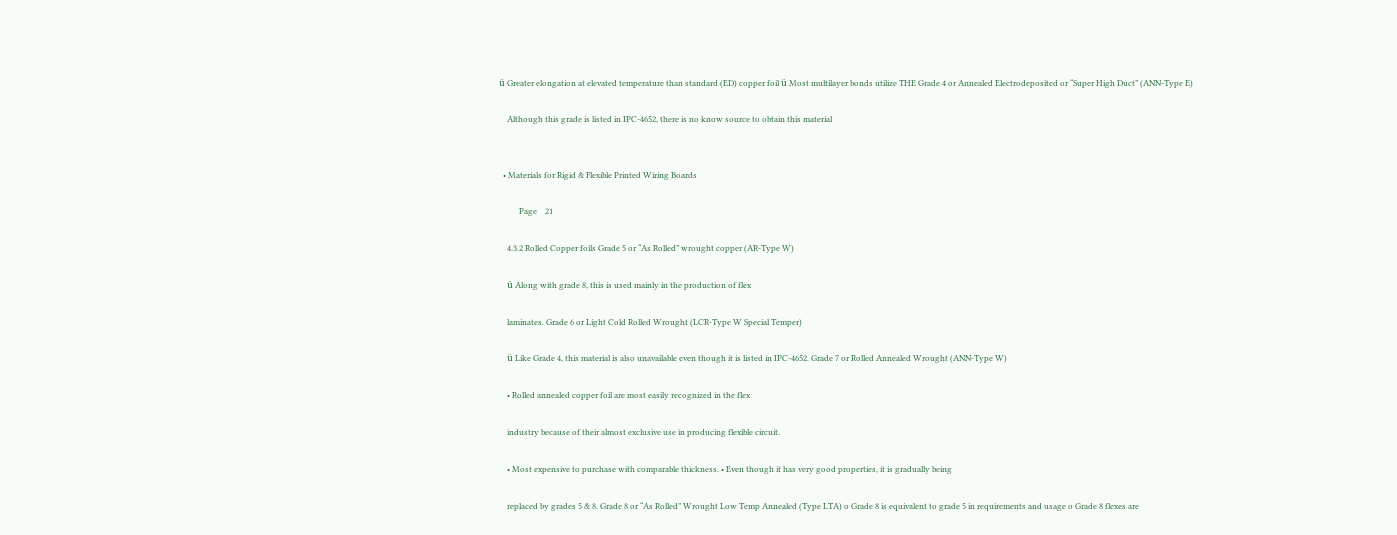ü Greater elongation at elevated temperature than standard (ED) copper foil ü Most multilayer bonds utilize THE Grade 4 or Annealed Electrodeposited or “Super High Duct” (ANN-Type E)

    Although this grade is listed in IPC-4652, there is no know source to obtain this material


  • Materials for Rigid & Flexible Printed Wiring Boards

          Page    21

    4.3.2 Rolled Copper foils Grade 5 or “As Rolled” wrought copper (AR-Type W)

    ü Along with grade 8, this is used mainly in the production of flex

    laminates. Grade 6 or Light Cold Rolled Wrought (LCR-Type W Special Temper)

    ü Like Grade 4, this material is also unavailable even though it is listed in IPC-4652. Grade 7 or Rolled Annealed Wrought (ANN-Type W)

    • Rolled annealed copper foil are most easily recognized in the flex

    industry because of their almost exclusive use in producing flexible circuit.

    • Most expensive to purchase with comparable thickness. • Even though it has very good properties, it is gradually being

    replaced by grades 5 & 8. Grade 8 or “As Rolled” Wrought Low Temp Annealed (Type LTA) o Grade 8 is equivalent to grade 5 in requirements and usage o Grade 8 flexes are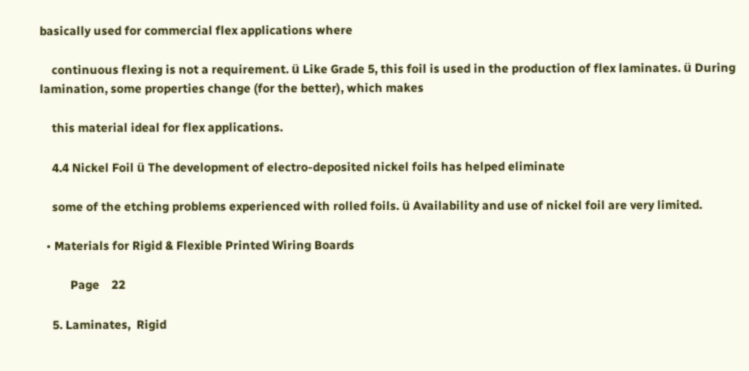basically used for commercial flex applications where

    continuous flexing is not a requirement. ü Like Grade 5, this foil is used in the production of flex laminates. ü During lamination, some properties change (for the better), which makes

    this material ideal for flex applications.

    4.4 Nickel Foil ü The development of electro-deposited nickel foils has helped eliminate

    some of the etching problems experienced with rolled foils. ü Availability and use of nickel foil are very limited.

  • Materials for Rigid & Flexible Printed Wiring Boards

          Page    22

    5. Laminates,  Rigid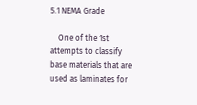5.1 NEMA Grade

    One of the 1st attempts to classify base materials that are used as laminates for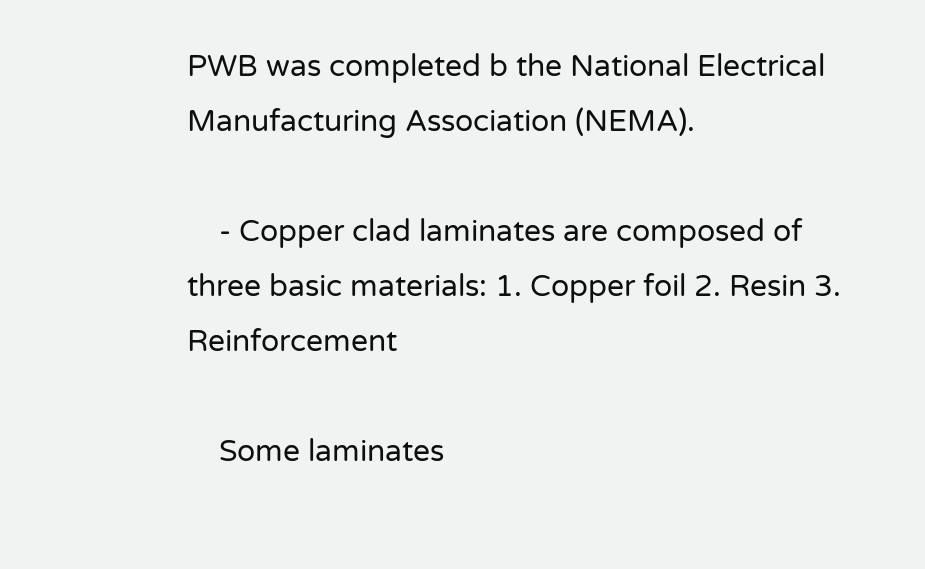PWB was completed b the National Electrical Manufacturing Association (NEMA).

    - Copper clad laminates are composed of three basic materials: 1. Copper foil 2. Resin 3. Reinforcement

    Some laminates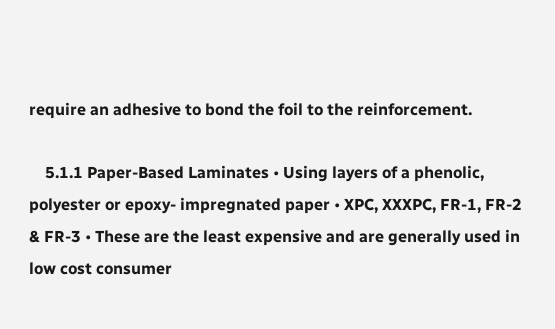require an adhesive to bond the foil to the reinforcement.

    5.1.1 Paper-Based Laminates • Using layers of a phenolic, polyester or epoxy- impregnated paper • XPC, XXXPC, FR-1, FR-2 & FR-3 • These are the least expensive and are generally used in low cost consumer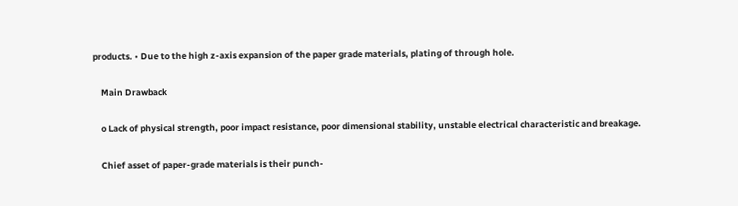products. • Due to the high z-axis expansion of the paper grade materials, plating of through hole.

    Main Drawback

    o Lack of physical strength, poor impact resistance, poor dimensional stability, unstable electrical characteristic and breakage.

    Chief asset of paper-grade materials is their punch-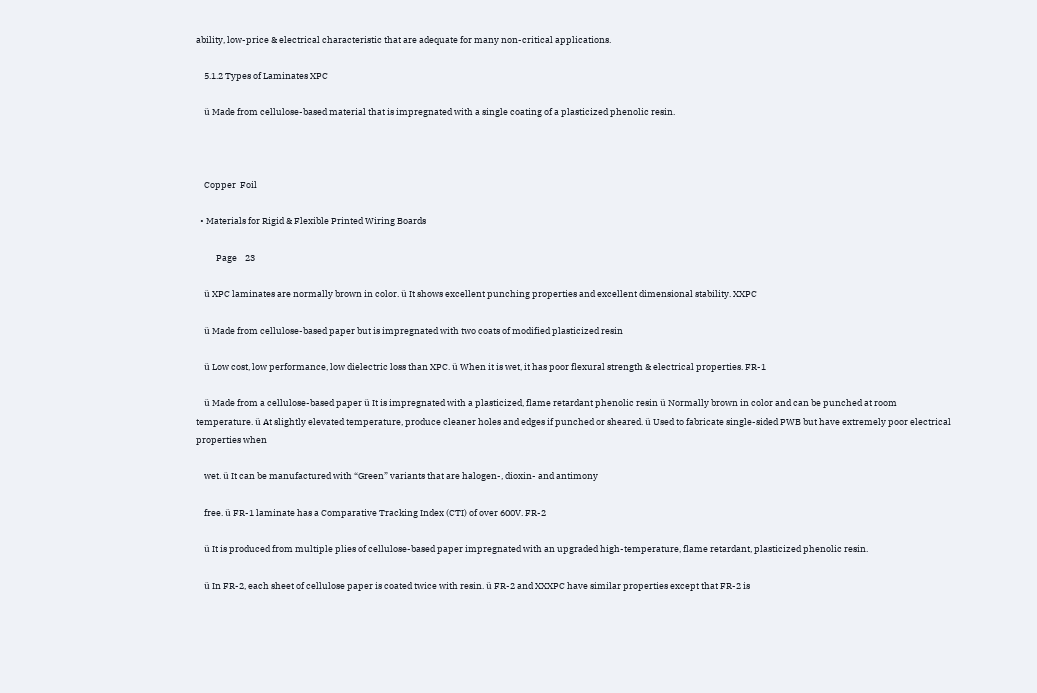ability, low-price & electrical characteristic that are adequate for many non-critical applications.

    5.1.2 Types of Laminates XPC

    ü Made from cellulose-based material that is impregnated with a single coating of a plasticized phenolic resin.



    Copper  Foil

  • Materials for Rigid & Flexible Printed Wiring Boards

          Page    23

    ü XPC laminates are normally brown in color. ü It shows excellent punching properties and excellent dimensional stability. XXPC

    ü Made from cellulose-based paper but is impregnated with two coats of modified plasticized resin

    ü Low cost, low performance, low dielectric loss than XPC. ü When it is wet, it has poor flexural strength & electrical properties. FR-1

    ü Made from a cellulose-based paper ü It is impregnated with a plasticized, flame retardant phenolic resin ü Normally brown in color and can be punched at room temperature. ü At slightly elevated temperature, produce cleaner holes and edges if punched or sheared. ü Used to fabricate single-sided PWB but have extremely poor electrical properties when

    wet. ü It can be manufactured with “Green” variants that are halogen-, dioxin- and antimony

    free. ü FR-1 laminate has a Comparative Tracking Index (CTI) of over 600V. FR-2

    ü It is produced from multiple plies of cellulose-based paper impregnated with an upgraded high-temperature, flame retardant, plasticized phenolic resin.

    ü In FR-2, each sheet of cellulose paper is coated twice with resin. ü FR-2 and XXXPC have similar properties except that FR-2 is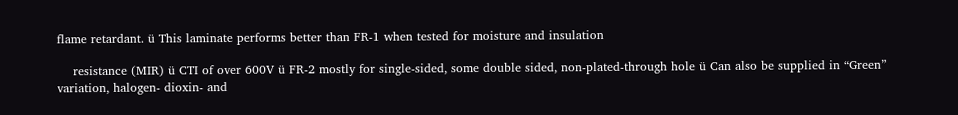flame retardant. ü This laminate performs better than FR-1 when tested for moisture and insulation

    resistance (MIR) ü CTI of over 600V ü FR-2 mostly for single-sided, some double sided, non-plated-through hole ü Can also be supplied in “Green” variation, halogen- dioxin- and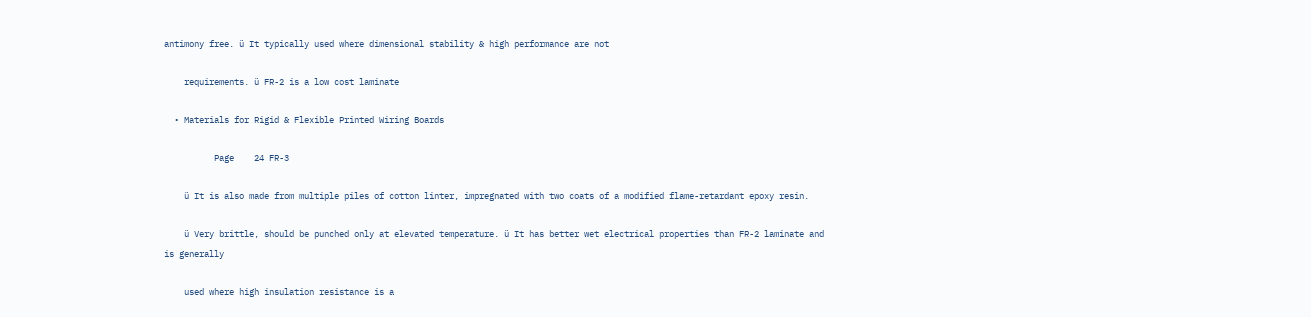antimony free. ü It typically used where dimensional stability & high performance are not

    requirements. ü FR-2 is a low cost laminate

  • Materials for Rigid & Flexible Printed Wiring Boards

          Page    24 FR-3

    ü It is also made from multiple piles of cotton linter, impregnated with two coats of a modified flame-retardant epoxy resin.

    ü Very brittle, should be punched only at elevated temperature. ü It has better wet electrical properties than FR-2 laminate and is generally

    used where high insulation resistance is a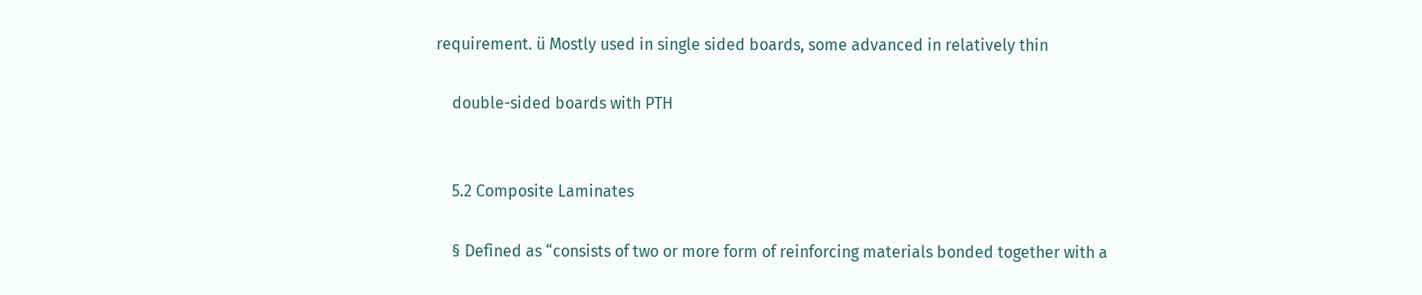requirement. ü Mostly used in single sided boards, some advanced in relatively thin

    double-sided boards with PTH


    5.2 Composite Laminates

    § Defined as “consists of two or more form of reinforcing materials bonded together with a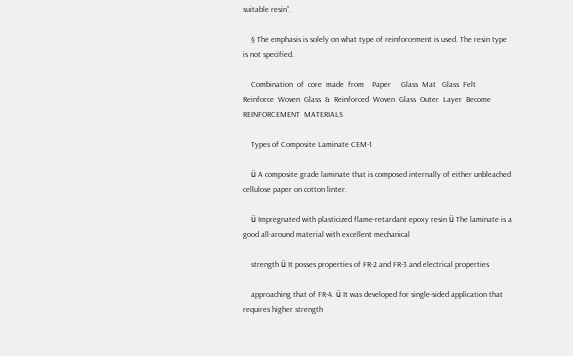suitable resin”.

    § The emphasis is solely on what type of reinforcement is used. The resin type is not specified.

    Combination  of  core  made  from    Paper     Glass  Mat   Glass  Felt   Reinforce  Woven  Glass  &  Reinforced  Woven  Glass  Outer  Layer  Become                                                                                          REINFORCEMENT  MATERIALS

    Types of Composite Laminate CEM-1

    ü A composite grade laminate that is composed internally of either unbleached cellulose paper on cotton linter.

    ü Impregnated with plasticized flame-retardant epoxy resin ü The laminate is a good all-around material with excellent mechanical

    strength ü It posses properties of FR-2 and FR-3 and electrical properties

    approaching that of FR-4. ü It was developed for single-sided application that requires higher strength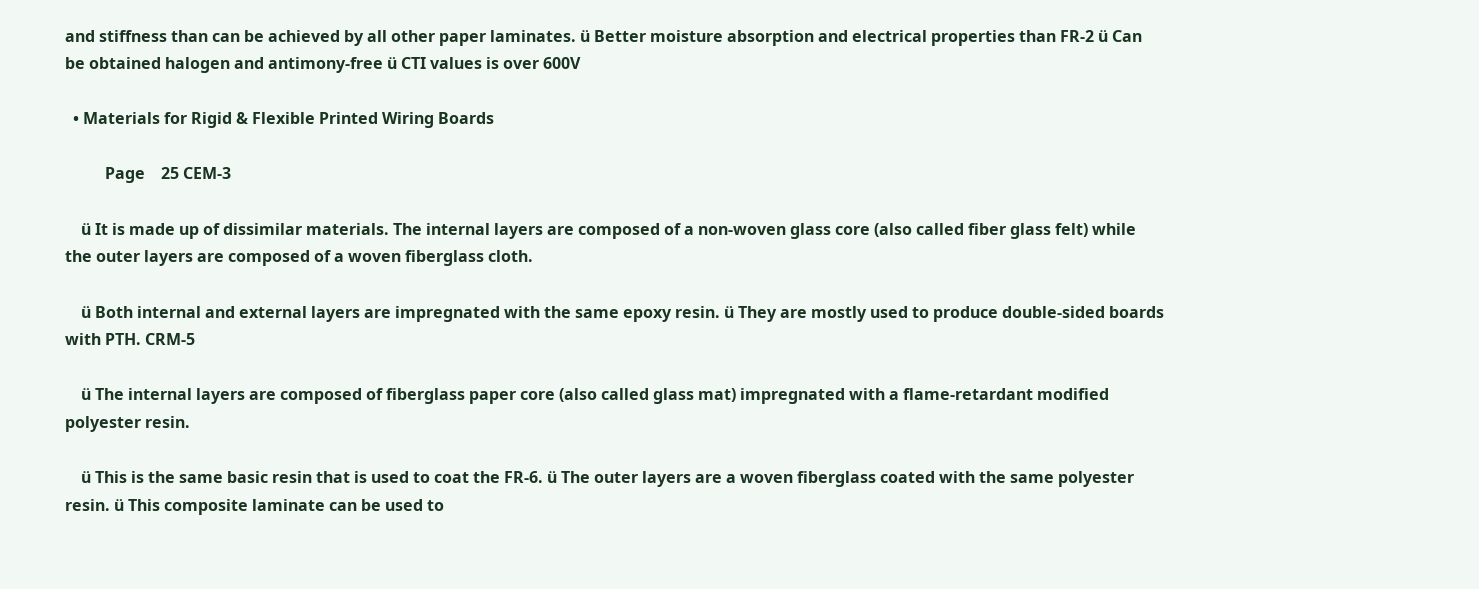and stiffness than can be achieved by all other paper laminates. ü Better moisture absorption and electrical properties than FR-2 ü Can be obtained halogen and antimony-free ü CTI values is over 600V

  • Materials for Rigid & Flexible Printed Wiring Boards

          Page    25 CEM-3

    ü It is made up of dissimilar materials. The internal layers are composed of a non-woven glass core (also called fiber glass felt) while the outer layers are composed of a woven fiberglass cloth.

    ü Both internal and external layers are impregnated with the same epoxy resin. ü They are mostly used to produce double-sided boards with PTH. CRM-5

    ü The internal layers are composed of fiberglass paper core (also called glass mat) impregnated with a flame-retardant modified polyester resin.

    ü This is the same basic resin that is used to coat the FR-6. ü The outer layers are a woven fiberglass coated with the same polyester resin. ü This composite laminate can be used to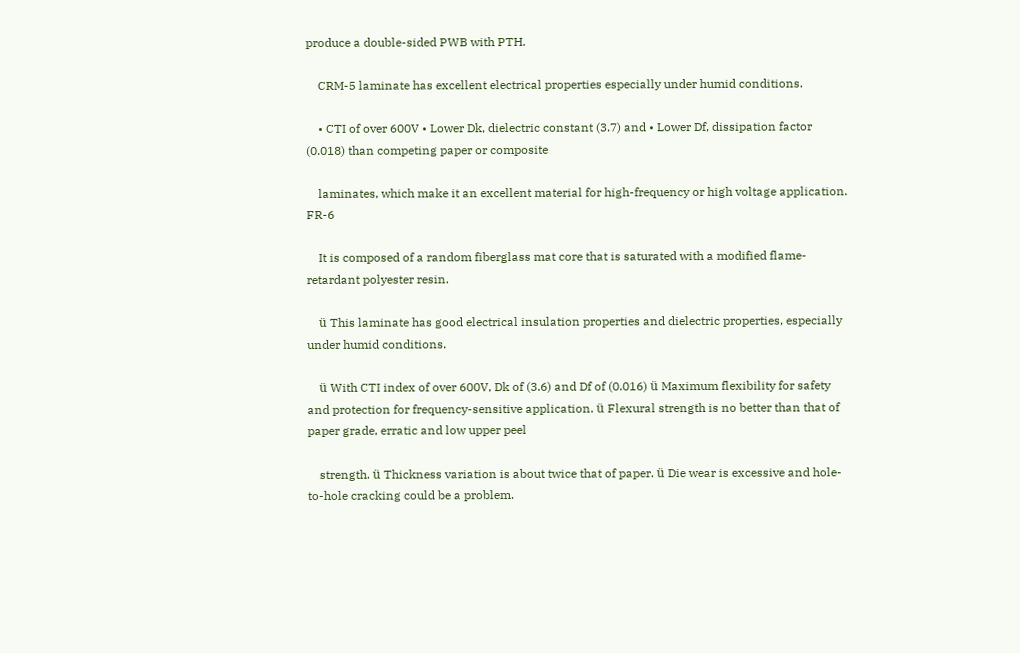produce a double-sided PWB with PTH.

    CRM-5 laminate has excellent electrical properties especially under humid conditions.

    • CTI of over 600V • Lower Dk, dielectric constant (3.7) and • Lower Df, dissipation factor (0.018) than competing paper or composite

    laminates, which make it an excellent material for high-frequency or high voltage application. FR-6

    It is composed of a random fiberglass mat core that is saturated with a modified flame-retardant polyester resin.

    ü This laminate has good electrical insulation properties and dielectric properties, especially under humid conditions.

    ü With CTI index of over 600V, Dk of (3.6) and Df of (0.016) ü Maximum flexibility for safety and protection for frequency-sensitive application. ü Flexural strength is no better than that of paper grade, erratic and low upper peel

    strength. ü Thickness variation is about twice that of paper. ü Die wear is excessive and hole-to-hole cracking could be a problem.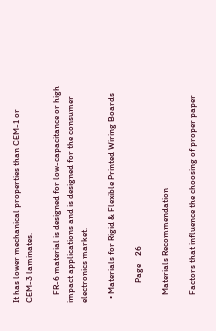It has lower mechanical properties than CEM-1 or CEM-3 laminates.

    FR-6 material is designed for low-capacitance or high impact applications and is designed for the consumer electronics market.

  • Materials for Rigid & Flexible Printed Wiring Boards

          Page    26

    Materials Recommendation

    Factors that influence the choosing of proper paper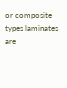or composite types laminates are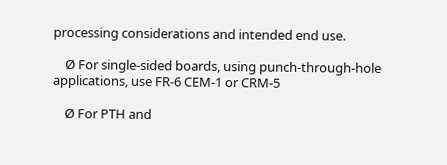processing considerations and intended end use.

    Ø For single-sided boards, using punch-through-hole applications, use FR-6 CEM-1 or CRM-5

    Ø For PTH and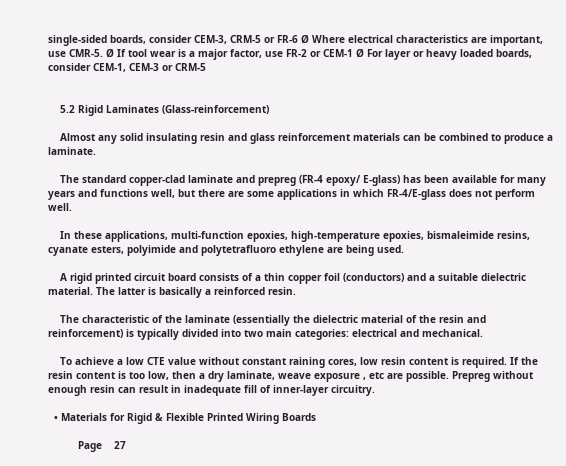single-sided boards, consider CEM-3, CRM-5 or FR-6 Ø Where electrical characteristics are important, use CMR-5. Ø If tool wear is a major factor, use FR-2 or CEM-1 Ø For layer or heavy loaded boards, consider CEM-1, CEM-3 or CRM-5


    5.2 Rigid Laminates (Glass-reinforcement)

    Almost any solid insulating resin and glass reinforcement materials can be combined to produce a laminate.

    The standard copper-clad laminate and prepreg (FR-4 epoxy/ E-glass) has been available for many years and functions well, but there are some applications in which FR-4/E-glass does not perform well.

    In these applications, multi-function epoxies, high-temperature epoxies, bismaleimide resins, cyanate esters, polyimide and polytetrafluoro ethylene are being used.

    A rigid printed circuit board consists of a thin copper foil (conductors) and a suitable dielectric material. The latter is basically a reinforced resin.

    The characteristic of the laminate (essentially the dielectric material of the resin and reinforcement) is typically divided into two main categories: electrical and mechanical.

    To achieve a low CTE value without constant raining cores, low resin content is required. If the resin content is too low, then a dry laminate, weave exposure , etc are possible. Prepreg without enough resin can result in inadequate fill of inner-layer circuitry.

  • Materials for Rigid & Flexible Printed Wiring Boards

          Page    27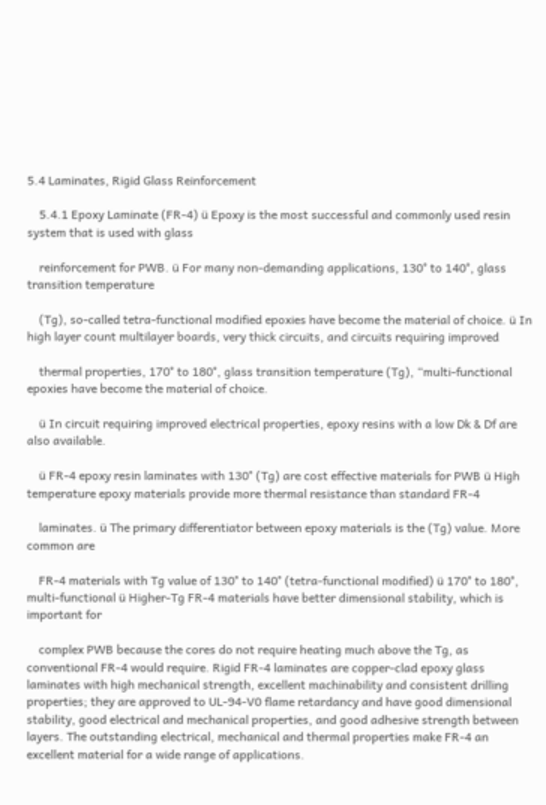5.4 Laminates, Rigid Glass Reinforcement

    5.4.1 Epoxy Laminate (FR-4) ü Epoxy is the most successful and commonly used resin system that is used with glass

    reinforcement for PWB. ü For many non-demanding applications, 130° to 140°, glass transition temperature

    (Tg), so-called tetra-functional modified epoxies have become the material of choice. ü In high layer count multilayer boards, very thick circuits, and circuits requiring improved

    thermal properties, 170° to 180°, glass transition temperature (Tg), “multi-functional epoxies have become the material of choice.

    ü In circuit requiring improved electrical properties, epoxy resins with a low Dk & Df are also available.

    ü FR-4 epoxy resin laminates with 130° (Tg) are cost effective materials for PWB ü High temperature epoxy materials provide more thermal resistance than standard FR-4

    laminates. ü The primary differentiator between epoxy materials is the (Tg) value. More common are

    FR-4 materials with Tg value of 130° to 140° (tetra-functional modified) ü 170° to 180°, multi-functional ü Higher-Tg FR-4 materials have better dimensional stability, which is important for

    complex PWB because the cores do not require heating much above the Tg, as conventional FR-4 would require. Rigid FR-4 laminates are copper-clad epoxy glass laminates with high mechanical strength, excellent machinability and consistent drilling properties; they are approved to UL-94-V0 flame retardancy and have good dimensional stability, good electrical and mechanical properties, and good adhesive strength between layers. The outstanding electrical, mechanical and thermal properties make FR-4 an excellent material for a wide range of applications.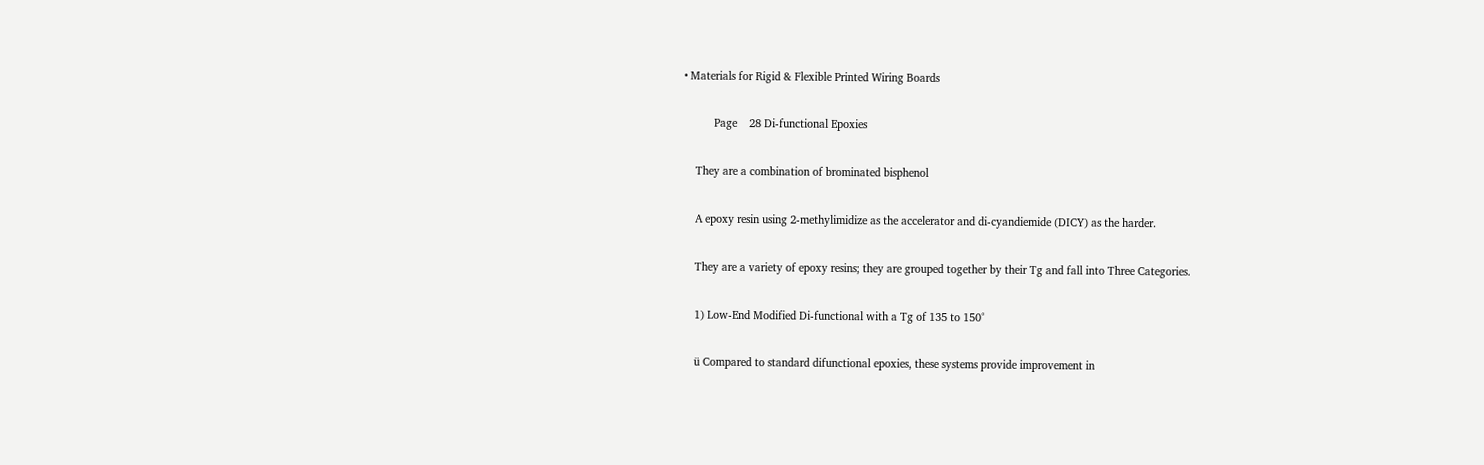• Materials for Rigid & Flexible Printed Wiring Boards

          Page    28 Di-functional Epoxies

    They are a combination of brominated bisphenol

    A epoxy resin using 2-methylimidize as the accelerator and di-cyandiemide (DICY) as the harder.

    They are a variety of epoxy resins; they are grouped together by their Tg and fall into Three Categories.

    1) Low-End Modified Di-functional with a Tg of 135 to 150°

    ü Compared to standard difunctional epoxies, these systems provide improvement in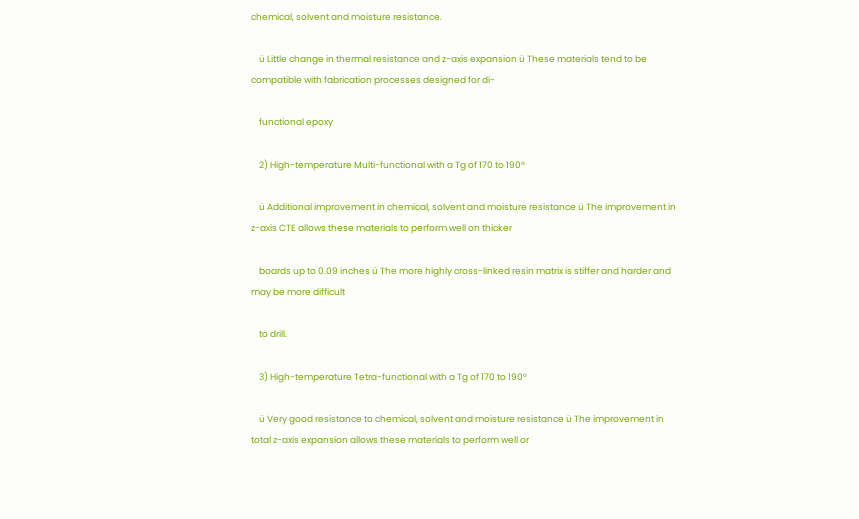chemical, solvent and moisture resistance.

    ü Little change in thermal resistance and z-axis expansion ü These materials tend to be compatible with fabrication processes designed for di-

    functional epoxy

    2) High-temperature Multi-functional with a Tg of 170 to 190°

    ü Additional improvement in chemical, solvent and moisture resistance ü The improvement in z-axis CTE allows these materials to perform well on thicker

    boards up to 0.09 inches ü The more highly cross-linked resin matrix is stiffer and harder and may be more difficult

    to drill.

    3) High-temperature Tetra-functional with a Tg of 170 to 190°

    ü Very good resistance to chemical, solvent and moisture resistance ü The improvement in total z-axis expansion allows these materials to perform well or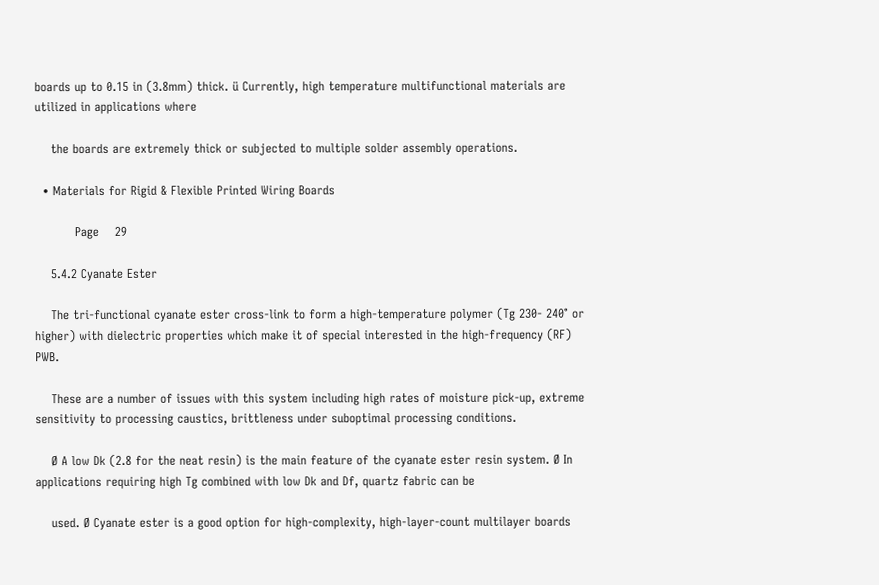boards up to 0.15 in (3.8mm) thick. ü Currently, high temperature multifunctional materials are utilized in applications where

    the boards are extremely thick or subjected to multiple solder assembly operations.

  • Materials for Rigid & Flexible Printed Wiring Boards

          Page    29

    5.4.2 Cyanate Ester

    The tri-functional cyanate ester cross-link to form a high-temperature polymer (Tg 230- 240° or higher) with dielectric properties which make it of special interested in the high-frequency (RF) PWB.

    These are a number of issues with this system including high rates of moisture pick-up, extreme sensitivity to processing caustics, brittleness under suboptimal processing conditions.

    Ø A low Dk (2.8 for the neat resin) is the main feature of the cyanate ester resin system. Ø In applications requiring high Tg combined with low Dk and Df, quartz fabric can be

    used. Ø Cyanate ester is a good option for high-complexity, high-layer-count multilayer boards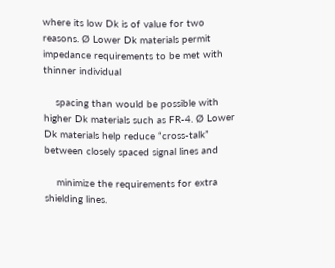where its low Dk is of value for two reasons. Ø Lower Dk materials permit impedance requirements to be met with thinner individual

    spacing than would be possible with higher Dk materials such as FR-4. Ø Lower Dk materials help reduce “cross-talk” between closely spaced signal lines and

    minimize the requirements for extra shielding lines.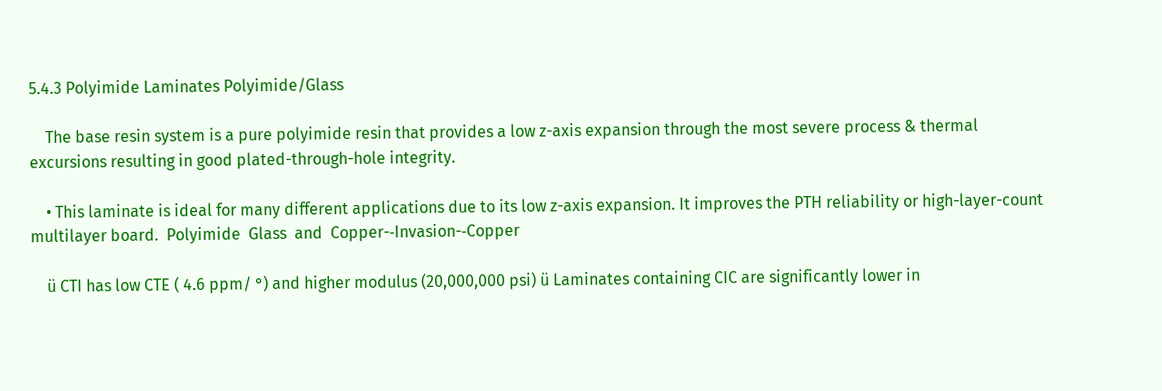5.4.3 Polyimide Laminates Polyimide/Glass

    The base resin system is a pure polyimide resin that provides a low z-axis expansion through the most severe process & thermal excursions resulting in good plated-through-hole integrity.

    • This laminate is ideal for many different applications due to its low z-axis expansion. It improves the PTH reliability or high-layer-count multilayer board.  Polyimide  Glass  and  Copper-‐Invasion-‐Copper

    ü CTI has low CTE ( 4.6 ppm/ °) and higher modulus (20,000,000 psi) ü Laminates containing CIC are significantly lower in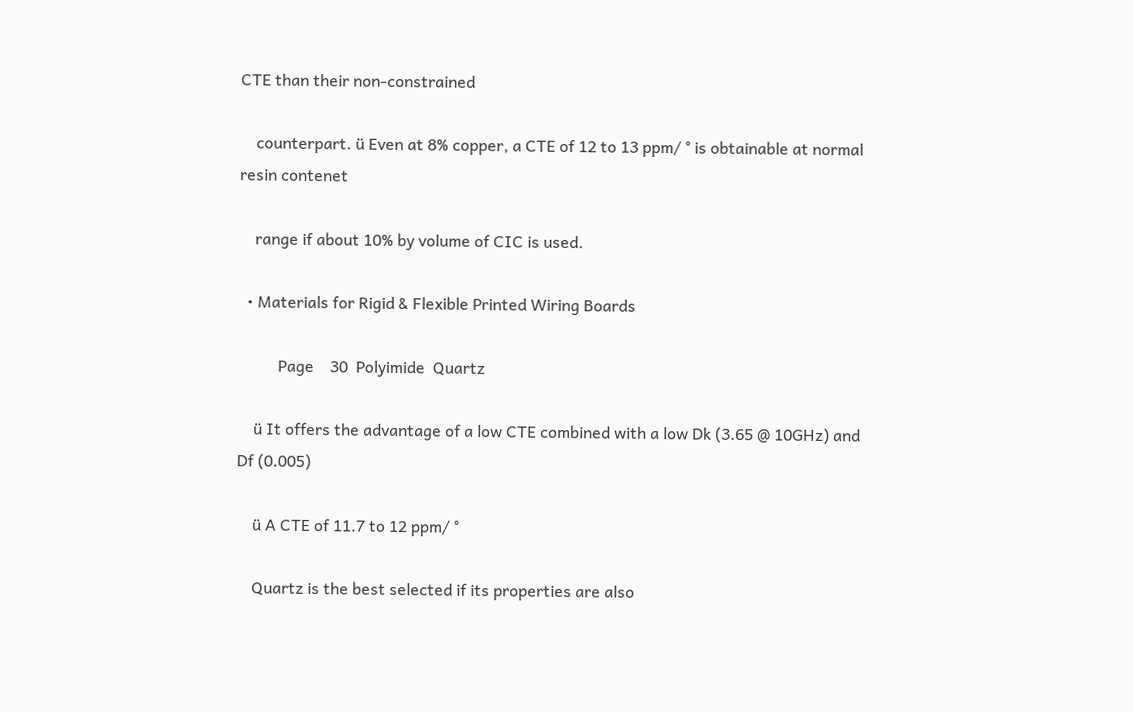CTE than their non-constrained

    counterpart. ü Even at 8% copper, a CTE of 12 to 13 ppm/ ° is obtainable at normal resin contenet

    range if about 10% by volume of CIC is used.

  • Materials for Rigid & Flexible Printed Wiring Boards

          Page    30  Polyimide  Quartz

    ü It offers the advantage of a low CTE combined with a low Dk (3.65 @ 10GHz) and Df (0.005)

    ü A CTE of 11.7 to 12 ppm/ °

    Quartz is the best selected if its properties are also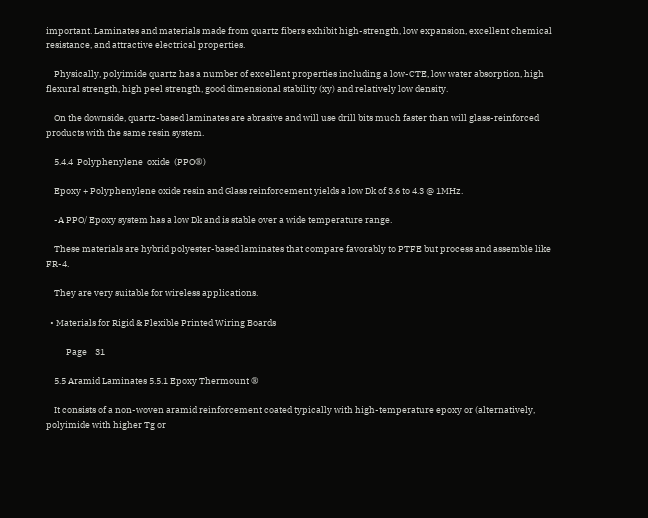important. Laminates and materials made from quartz fibers exhibit high-strength, low expansion, excellent chemical resistance, and attractive electrical properties.

    Physically, polyimide quartz has a number of excellent properties including a low-CTE, low water absorption, high flexural strength, high peel strength, good dimensional stability (xy) and relatively low density.

    On the downside, quartz-based laminates are abrasive and will use drill bits much faster than will glass-reinforced products with the same resin system.

    5.4.4  Polyphenylene  oxide  (PPO®)

    Epoxy + Polyphenylene oxide resin and Glass reinforcement yields a low Dk of 3.6 to 4.3 @ 1MHz.

    -A PPO/ Epoxy system has a low Dk and is stable over a wide temperature range.

    These materials are hybrid polyester-based laminates that compare favorably to PTFE but process and assemble like FR-4.

    They are very suitable for wireless applications.

  • Materials for Rigid & Flexible Printed Wiring Boards

          Page    31

    5.5 Aramid Laminates 5.5.1 Epoxy Thermount ®

    It consists of a non-woven aramid reinforcement coated typically with high-temperature epoxy or (alternatively, polyimide with higher Tg or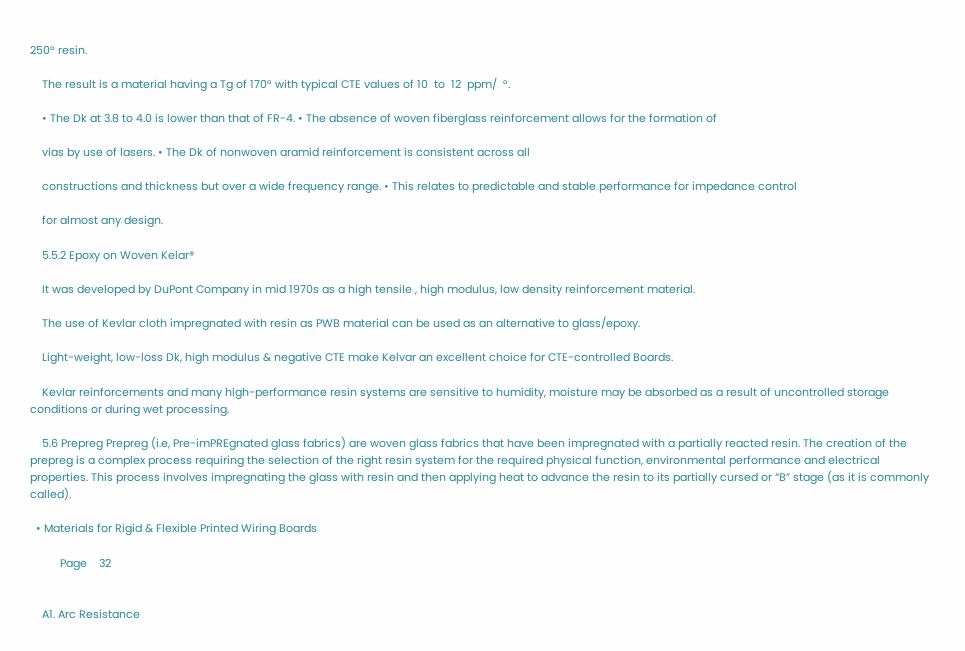250° resin.

    The result is a material having a Tg of 170° with typical CTE values of 10  to  12  ppm/  °.

    • The Dk at 3.8 to 4.0 is lower than that of FR-4. • The absence of woven fiberglass reinforcement allows for the formation of

    vias by use of lasers. • The Dk of nonwoven aramid reinforcement is consistent across all

    constructions and thickness but over a wide frequency range. • This relates to predictable and stable performance for impedance control

    for almost any design.

    5.5.2 Epoxy on Woven Kelar®

    It was developed by DuPont Company in mid 1970s as a high tensile , high modulus, low density reinforcement material.

    The use of Kevlar cloth impregnated with resin as PWB material can be used as an alternative to glass/epoxy.

    Light-weight, low-loss Dk, high modulus & negative CTE make Kelvar an excellent choice for CTE-controlled Boards.

    Kevlar reinforcements and many high-performance resin systems are sensitive to humidity, moisture may be absorbed as a result of uncontrolled storage conditions or during wet processing.

    5.6 Prepreg Prepreg (i.e, Pre-imPREgnated glass fabrics) are woven glass fabrics that have been impregnated with a partially reacted resin. The creation of the prepreg is a complex process requiring the selection of the right resin system for the required physical function, environmental performance and electrical properties. This process involves impregnating the glass with resin and then applying heat to advance the resin to its partially cursed or “B” stage (as it is commonly called).

  • Materials for Rigid & Flexible Printed Wiring Boards

          Page    32


    A1. Arc Resistance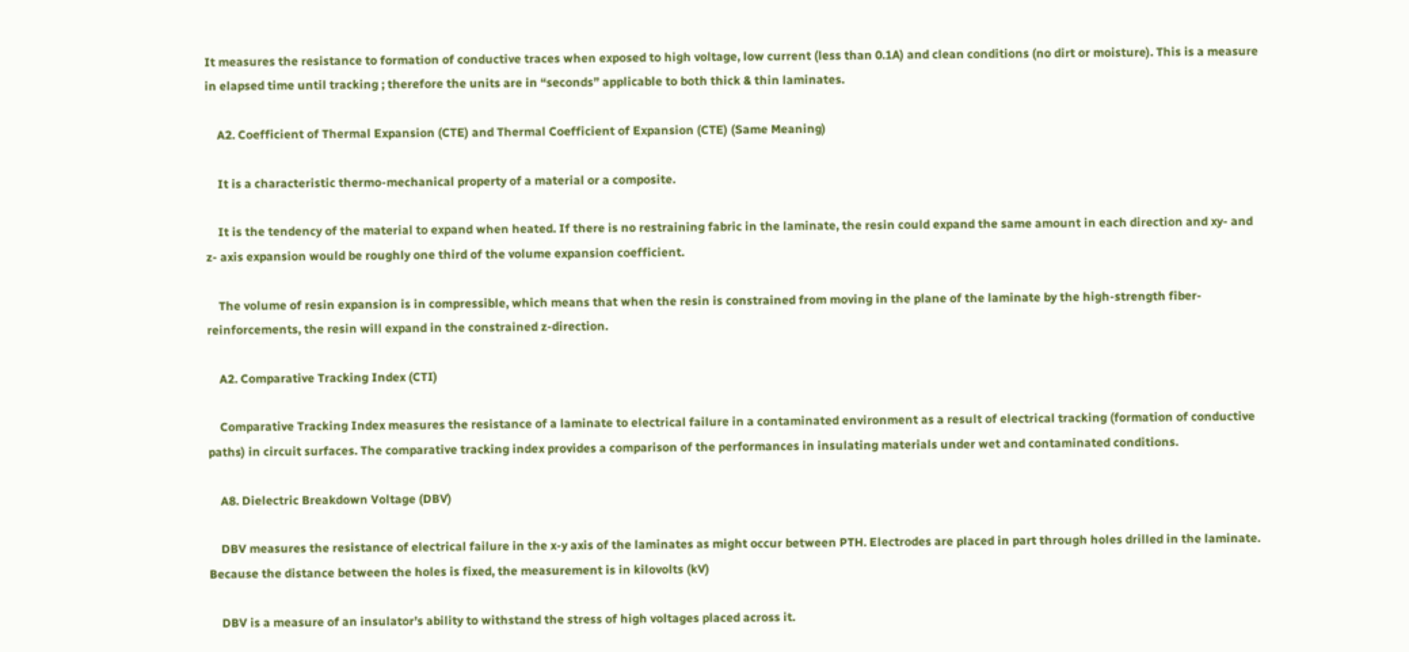It measures the resistance to formation of conductive traces when exposed to high voltage, low current (less than 0.1A) and clean conditions (no dirt or moisture). This is a measure in elapsed time until tracking ; therefore the units are in “seconds” applicable to both thick & thin laminates.

    A2. Coefficient of Thermal Expansion (CTE) and Thermal Coefficient of Expansion (CTE) (Same Meaning)

    It is a characteristic thermo-mechanical property of a material or a composite.

    It is the tendency of the material to expand when heated. If there is no restraining fabric in the laminate, the resin could expand the same amount in each direction and xy- and z- axis expansion would be roughly one third of the volume expansion coefficient.

    The volume of resin expansion is in compressible, which means that when the resin is constrained from moving in the plane of the laminate by the high-strength fiber-reinforcements, the resin will expand in the constrained z-direction.

    A2. Comparative Tracking Index (CTI)

    Comparative Tracking Index measures the resistance of a laminate to electrical failure in a contaminated environment as a result of electrical tracking (formation of conductive paths) in circuit surfaces. The comparative tracking index provides a comparison of the performances in insulating materials under wet and contaminated conditions.

    A8. Dielectric Breakdown Voltage (DBV)

    DBV measures the resistance of electrical failure in the x-y axis of the laminates as might occur between PTH. Electrodes are placed in part through holes drilled in the laminate. Because the distance between the holes is fixed, the measurement is in kilovolts (kV)

    DBV is a measure of an insulator’s ability to withstand the stress of high voltages placed across it.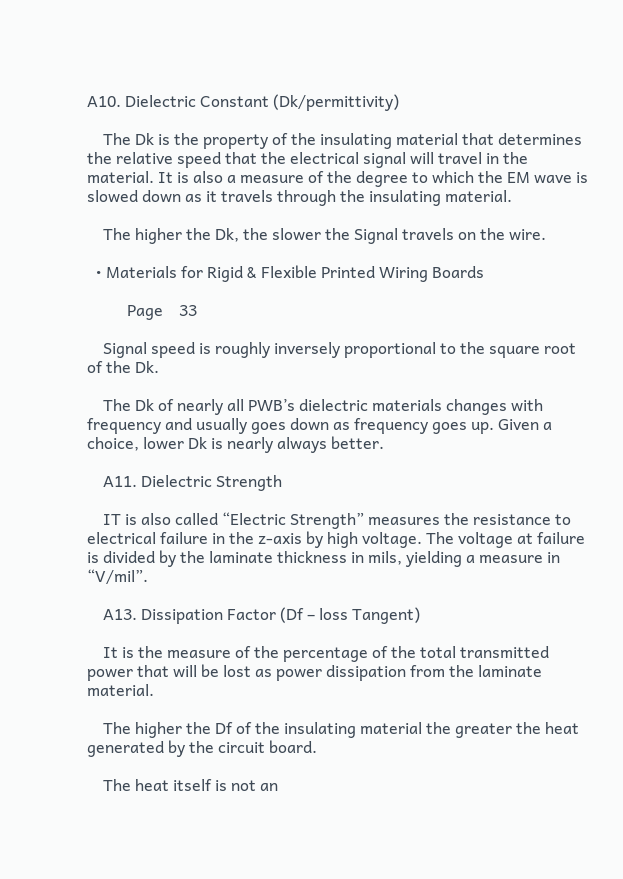A10. Dielectric Constant (Dk/permittivity)

    The Dk is the property of the insulating material that determines the relative speed that the electrical signal will travel in the material. It is also a measure of the degree to which the EM wave is slowed down as it travels through the insulating material.

    The higher the Dk, the slower the Signal travels on the wire.

  • Materials for Rigid & Flexible Printed Wiring Boards

          Page    33

    Signal speed is roughly inversely proportional to the square root of the Dk.

    The Dk of nearly all PWB’s dielectric materials changes with frequency and usually goes down as frequency goes up. Given a choice, lower Dk is nearly always better.

    A11. Dielectric Strength

    IT is also called “Electric Strength” measures the resistance to electrical failure in the z-axis by high voltage. The voltage at failure is divided by the laminate thickness in mils, yielding a measure in “V/mil”.

    A13. Dissipation Factor (Df – loss Tangent)

    It is the measure of the percentage of the total transmitted power that will be lost as power dissipation from the laminate material.

    The higher the Df of the insulating material the greater the heat generated by the circuit board.

    The heat itself is not an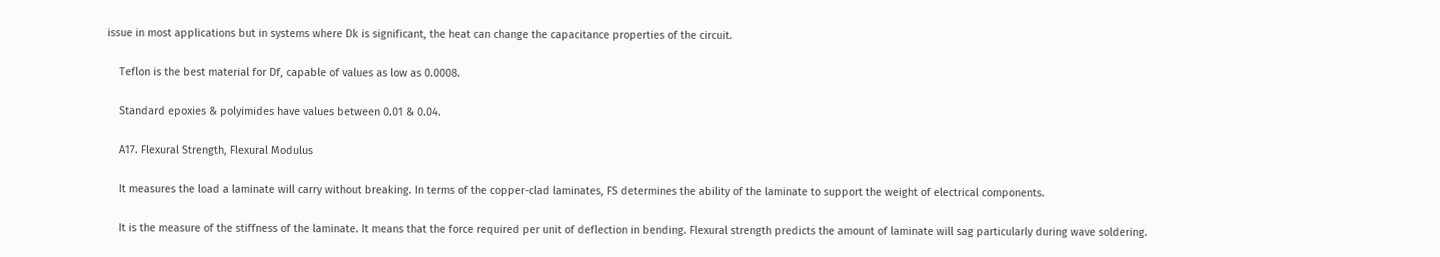issue in most applications but in systems where Dk is significant, the heat can change the capacitance properties of the circuit.

    Teflon is the best material for Df, capable of values as low as 0.0008.

    Standard epoxies & polyimides have values between 0.01 & 0.04.

    A17. Flexural Strength, Flexural Modulus

    It measures the load a laminate will carry without breaking. In terms of the copper-clad laminates, FS determines the ability of the laminate to support the weight of electrical components.

    It is the measure of the stiffness of the laminate. It means that the force required per unit of deflection in bending. Flexural strength predicts the amount of laminate will sag particularly during wave soldering.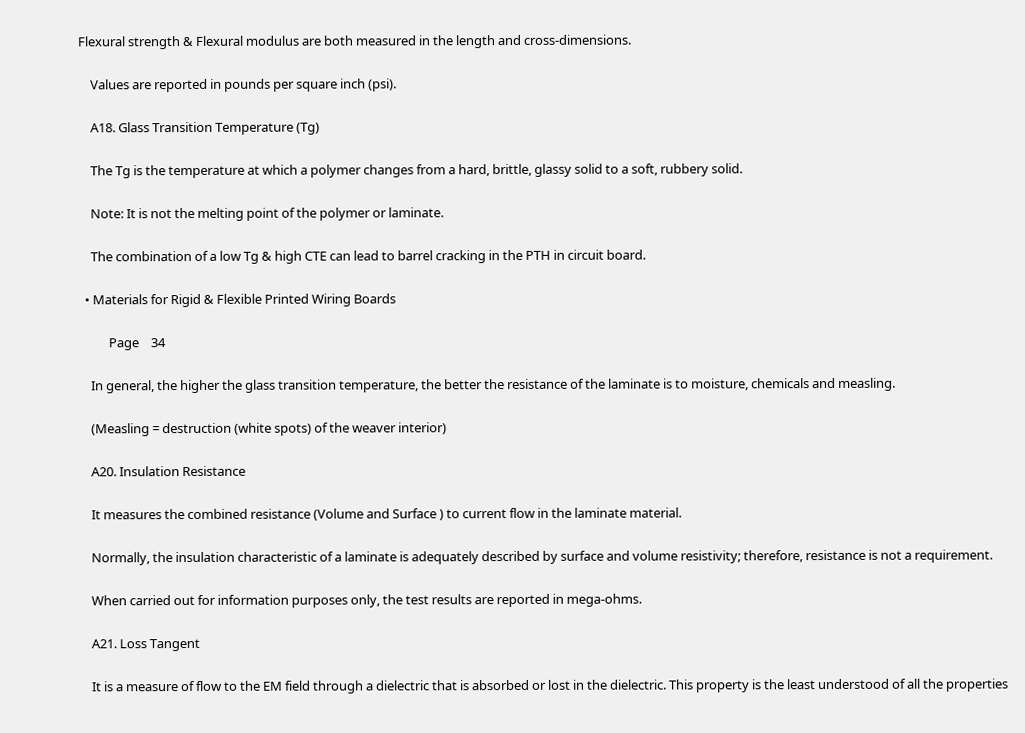Flexural strength & Flexural modulus are both measured in the length and cross-dimensions.

    Values are reported in pounds per square inch (psi).

    A18. Glass Transition Temperature (Tg)

    The Tg is the temperature at which a polymer changes from a hard, brittle, glassy solid to a soft, rubbery solid.

    Note: It is not the melting point of the polymer or laminate.

    The combination of a low Tg & high CTE can lead to barrel cracking in the PTH in circuit board.

  • Materials for Rigid & Flexible Printed Wiring Boards

          Page    34

    In general, the higher the glass transition temperature, the better the resistance of the laminate is to moisture, chemicals and measling.

    (Measling = destruction (white spots) of the weaver interior)

    A20. Insulation Resistance

    It measures the combined resistance (Volume and Surface ) to current flow in the laminate material.

    Normally, the insulation characteristic of a laminate is adequately described by surface and volume resistivity; therefore, resistance is not a requirement.

    When carried out for information purposes only, the test results are reported in mega-ohms.

    A21. Loss Tangent

    It is a measure of flow to the EM field through a dielectric that is absorbed or lost in the dielectric. This property is the least understood of all the properties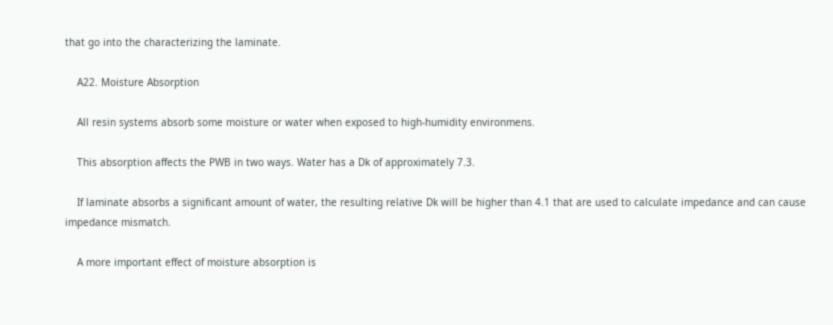that go into the characterizing the laminate.

    A22. Moisture Absorption

    All resin systems absorb some moisture or water when exposed to high-humidity environmens.

    This absorption affects the PWB in two ways. Water has a Dk of approximately 7.3.

    If laminate absorbs a significant amount of water, the resulting relative Dk will be higher than 4.1 that are used to calculate impedance and can cause impedance mismatch.

    A more important effect of moisture absorption is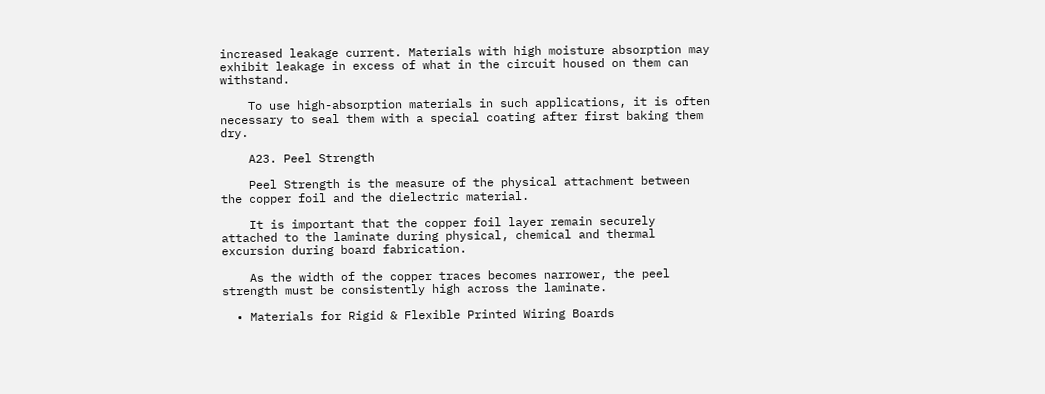increased leakage current. Materials with high moisture absorption may exhibit leakage in excess of what in the circuit housed on them can withstand.

    To use high-absorption materials in such applications, it is often necessary to seal them with a special coating after first baking them dry.

    A23. Peel Strength

    Peel Strength is the measure of the physical attachment between the copper foil and the dielectric material.

    It is important that the copper foil layer remain securely attached to the laminate during physical, chemical and thermal excursion during board fabrication.

    As the width of the copper traces becomes narrower, the peel strength must be consistently high across the laminate.

  • Materials for Rigid & Flexible Printed Wiring Boards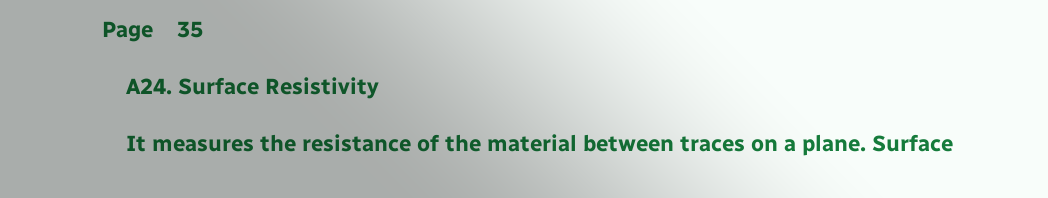Page    35

    A24. Surface Resistivity

    It measures the resistance of the material between traces on a plane. Surface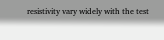resistivity vary widely with the test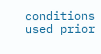conditions used prior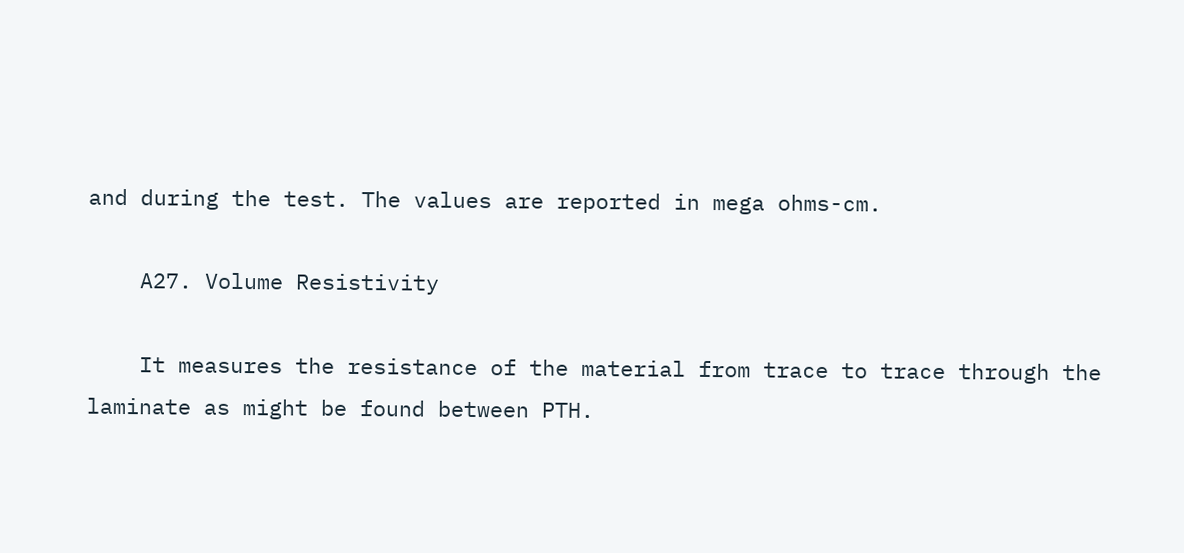and during the test. The values are reported in mega ohms-cm.

    A27. Volume Resistivity

    It measures the resistance of the material from trace to trace through the laminate as might be found between PTH.